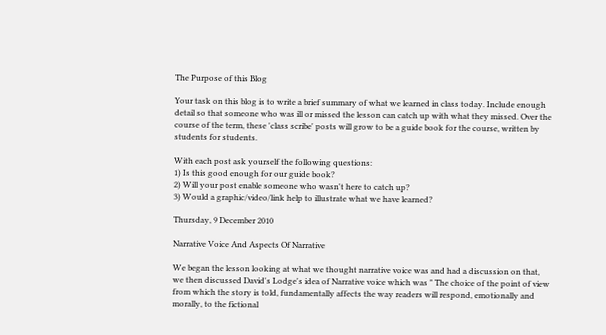The Purpose of this Blog

Your task on this blog is to write a brief summary of what we learned in class today. Include enough detail so that someone who was ill or missed the lesson can catch up with what they missed. Over the course of the term, these 'class scribe' posts will grow to be a guide book for the course, written by students for students.

With each post ask yourself the following questions:
1) Is this good enough for our guide book?
2) Will your post enable someone who wasn't here to catch up?
3) Would a graphic/video/link help to illustrate what we have learned?

Thursday, 9 December 2010

Narrative Voice And Aspects Of Narrative

We began the lesson looking at what we thought narrative voice was and had a discussion on that, we then discussed David's Lodge's idea of Narrative voice which was " The choice of the point of view from which the story is told, fundamentally affects the way readers will respond, emotionally and morally, to the fictional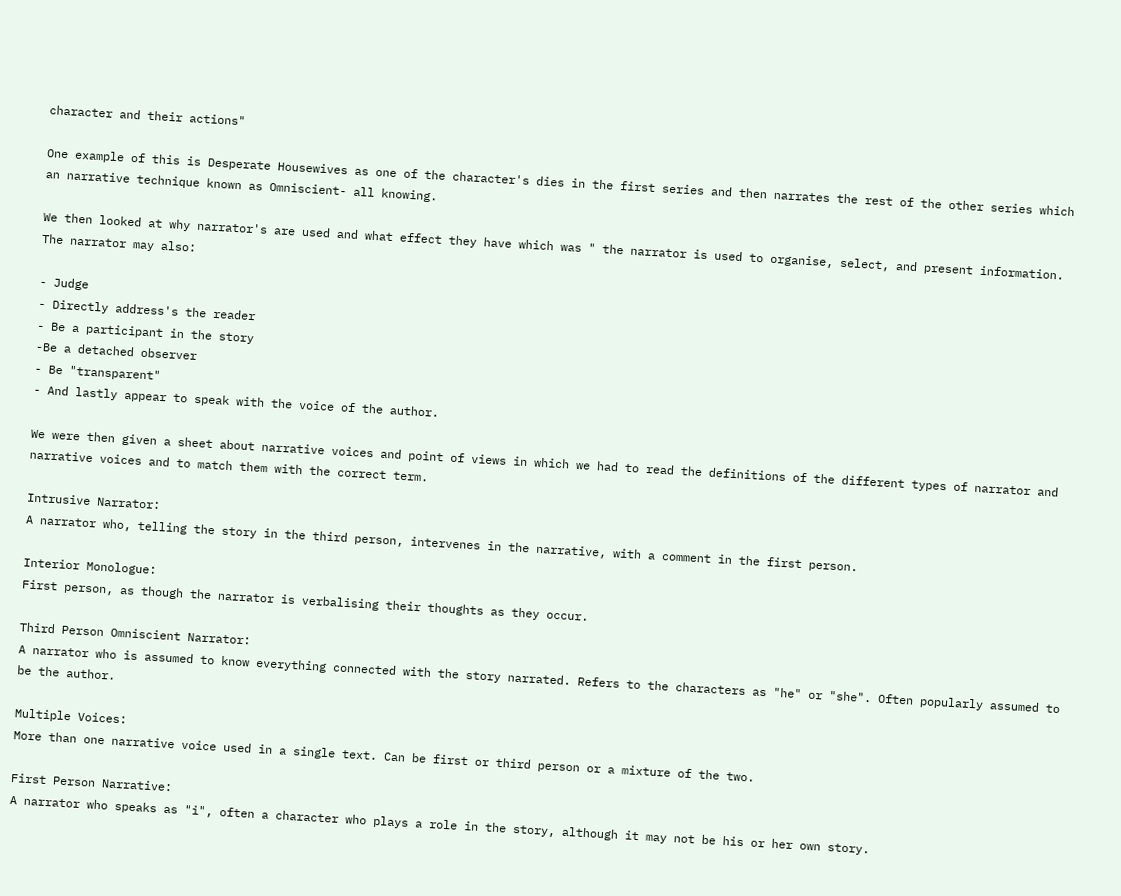character and their actions"

One example of this is Desperate Housewives as one of the character's dies in the first series and then narrates the rest of the other series which an narrative technique known as Omniscient- all knowing.

We then looked at why narrator's are used and what effect they have which was " the narrator is used to organise, select, and present information. The narrator may also:

- Judge
- Directly address's the reader
- Be a participant in the story
-Be a detached observer
- Be "transparent"
- And lastly appear to speak with the voice of the author.

We were then given a sheet about narrative voices and point of views in which we had to read the definitions of the different types of narrator and narrative voices and to match them with the correct term.

Intrusive Narrator:
A narrator who, telling the story in the third person, intervenes in the narrative, with a comment in the first person.

Interior Monologue:
First person, as though the narrator is verbalising their thoughts as they occur.

Third Person Omniscient Narrator:
A narrator who is assumed to know everything connected with the story narrated. Refers to the characters as "he" or "she". Often popularly assumed to be the author.

Multiple Voices:
More than one narrative voice used in a single text. Can be first or third person or a mixture of the two.

First Person Narrative:
A narrator who speaks as "i", often a character who plays a role in the story, although it may not be his or her own story.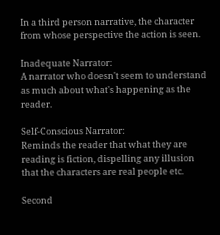In a third person narrative, the character from whose perspective the action is seen.

Inadequate Narrator:
A narrator who doesn't seem to understand as much about what's happening as the reader.

Self-Conscious Narrator:
Reminds the reader that what they are reading is fiction, dispelling any illusion that the characters are real people etc.

Second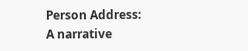Person Address:
A narrative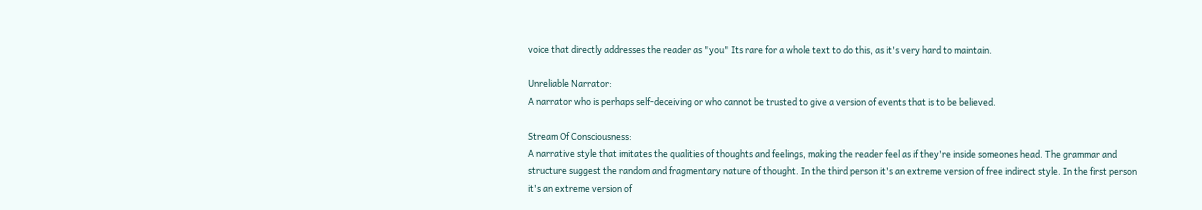voice that directly addresses the reader as "you" Its rare for a whole text to do this, as it's very hard to maintain.

Unreliable Narrator:
A narrator who is perhaps self-deceiving or who cannot be trusted to give a version of events that is to be believed.

Stream Of Consciousness:
A narrative style that imitates the qualities of thoughts and feelings, making the reader feel as if they're inside someones head. The grammar and structure suggest the random and fragmentary nature of thought. In the third person it's an extreme version of free indirect style. In the first person it's an extreme version of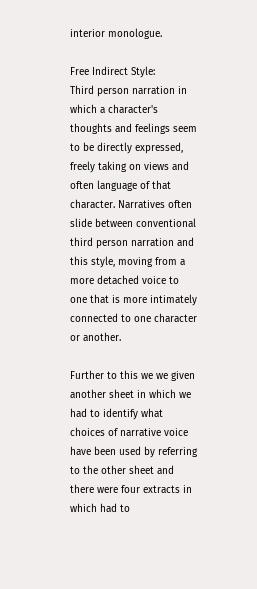interior monologue.

Free Indirect Style:
Third person narration in which a character's thoughts and feelings seem to be directly expressed, freely taking on views and often language of that character. Narratives often slide between conventional third person narration and this style, moving from a more detached voice to one that is more intimately connected to one character or another.

Further to this we we given another sheet in which we had to identify what choices of narrative voice have been used by referring to the other sheet and there were four extracts in which had to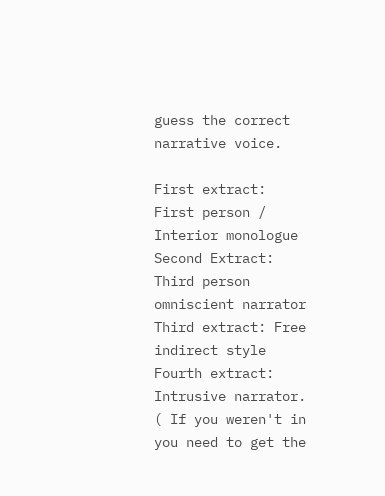guess the correct narrative voice.

First extract: First person / Interior monologue
Second Extract: Third person omniscient narrator
Third extract: Free indirect style
Fourth extract: Intrusive narrator.
( If you weren't in you need to get the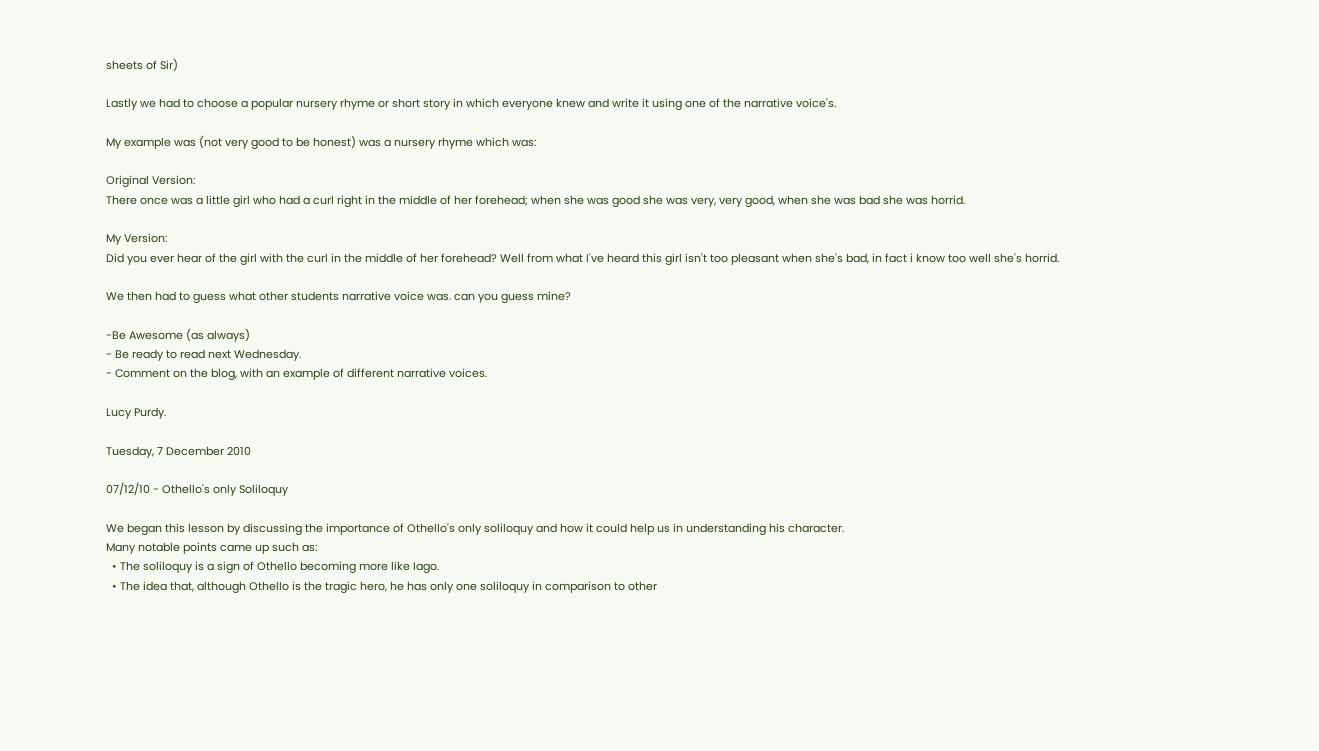sheets of Sir)

Lastly we had to choose a popular nursery rhyme or short story in which everyone knew and write it using one of the narrative voice's.

My example was (not very good to be honest) was a nursery rhyme which was:

Original Version:
There once was a little girl who had a curl right in the middle of her forehead; when she was good she was very, very good, when she was bad she was horrid.

My Version:
Did you ever hear of the girl with the curl in the middle of her forehead? Well from what I've heard this girl isn't too pleasant when she's bad, in fact i know too well she's horrid.

We then had to guess what other students narrative voice was. can you guess mine?

-Be Awesome (as always)
- Be ready to read next Wednesday.
- Comment on the blog, with an example of different narrative voices.

Lucy Purdy.

Tuesday, 7 December 2010

07/12/10 - Othello's only Soliloquy

We began this lesson by discussing the importance of Othello's only soliloquy and how it could help us in understanding his character.
Many notable points came up such as:
  • The soliloquy is a sign of Othello becoming more like Iago.
  • The idea that, although Othello is the tragic hero, he has only one soliloquy in comparison to other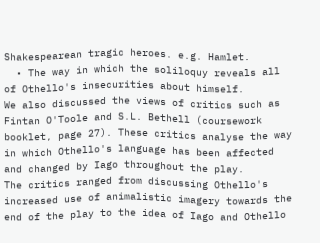Shakespearean tragic heroes. e.g. Hamlet.
  • The way in which the soliloquy reveals all of Othello's insecurities about himself.
We also discussed the views of critics such as Fintan O'Toole and S.L. Bethell (coursework booklet, page 27). These critics analyse the way in which Othello's language has been affected and changed by Iago throughout the play.
The critics ranged from discussing Othello's increased use of animalistic imagery towards the end of the play to the idea of Iago and Othello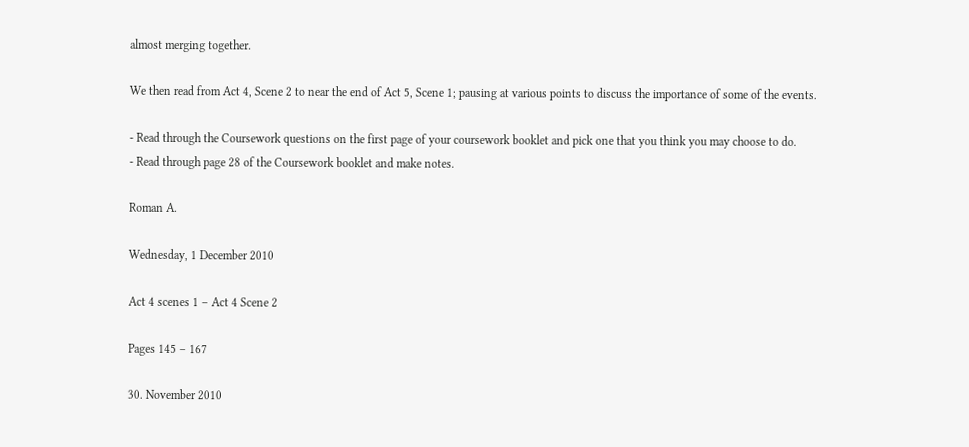almost merging together.

We then read from Act 4, Scene 2 to near the end of Act 5, Scene 1; pausing at various points to discuss the importance of some of the events.

- Read through the Coursework questions on the first page of your coursework booklet and pick one that you think you may choose to do.
- Read through page 28 of the Coursework booklet and make notes.

Roman A.

Wednesday, 1 December 2010

Act 4 scenes 1 – Act 4 Scene 2

Pages 145 – 167

30. November 2010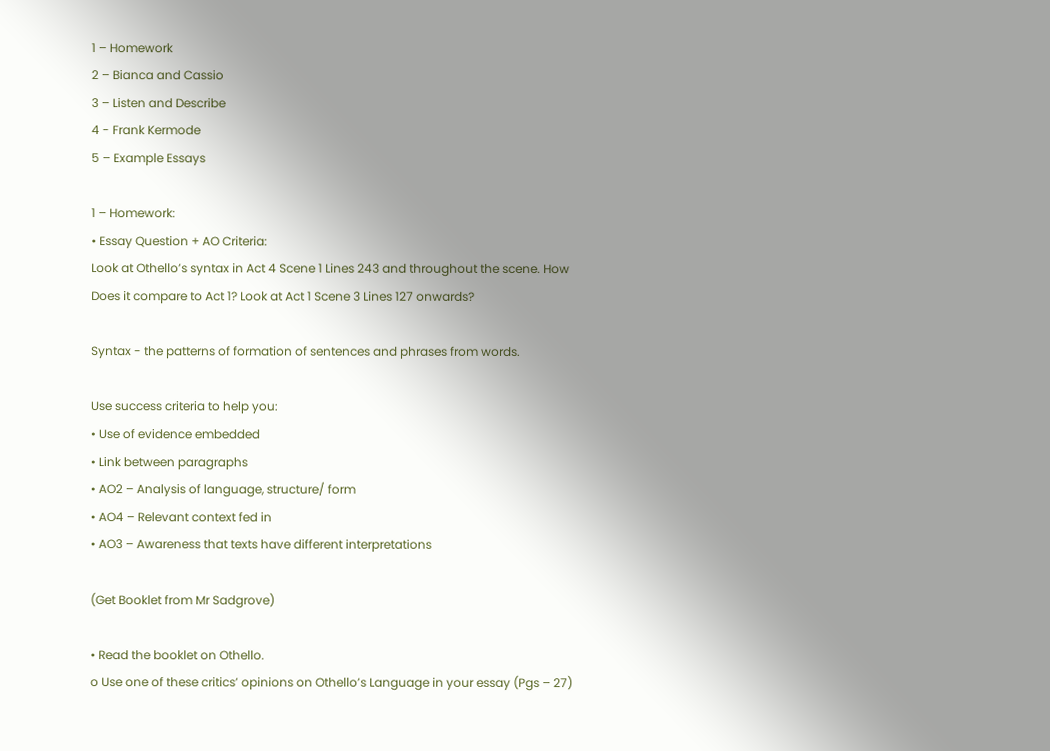1 – Homework
2 – Bianca and Cassio
3 – Listen and Describe
4 - Frank Kermode
5 – Example Essays

1 – Homework:
• Essay Question + AO Criteria:
Look at Othello’s syntax in Act 4 Scene 1 Lines 243 and throughout the scene. How Does it compare to Act 1? Look at Act 1 Scene 3 Lines 127 onwards?

Syntax - the patterns of formation of sentences and phrases from words.

Use success criteria to help you:
• Use of evidence embedded
• Link between paragraphs
• AO2 – Analysis of language, structure/ form
• AO4 – Relevant context fed in
• AO3 – Awareness that texts have different interpretations

(Get Booklet from Mr Sadgrove)

• Read the booklet on Othello.
o Use one of these critics’ opinions on Othello’s Language in your essay (Pgs – 27)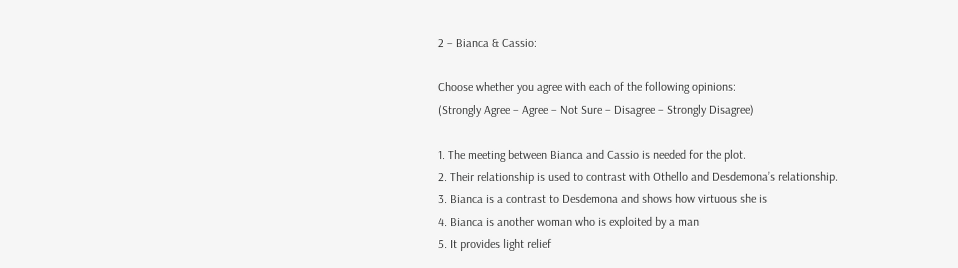2 – Bianca & Cassio:

Choose whether you agree with each of the following opinions:
(Strongly Agree – Agree – Not Sure – Disagree – Strongly Disagree)

1. The meeting between Bianca and Cassio is needed for the plot.
2. Their relationship is used to contrast with Othello and Desdemona’s relationship.
3. Bianca is a contrast to Desdemona and shows how virtuous she is
4. Bianca is another woman who is exploited by a man
5. It provides light relief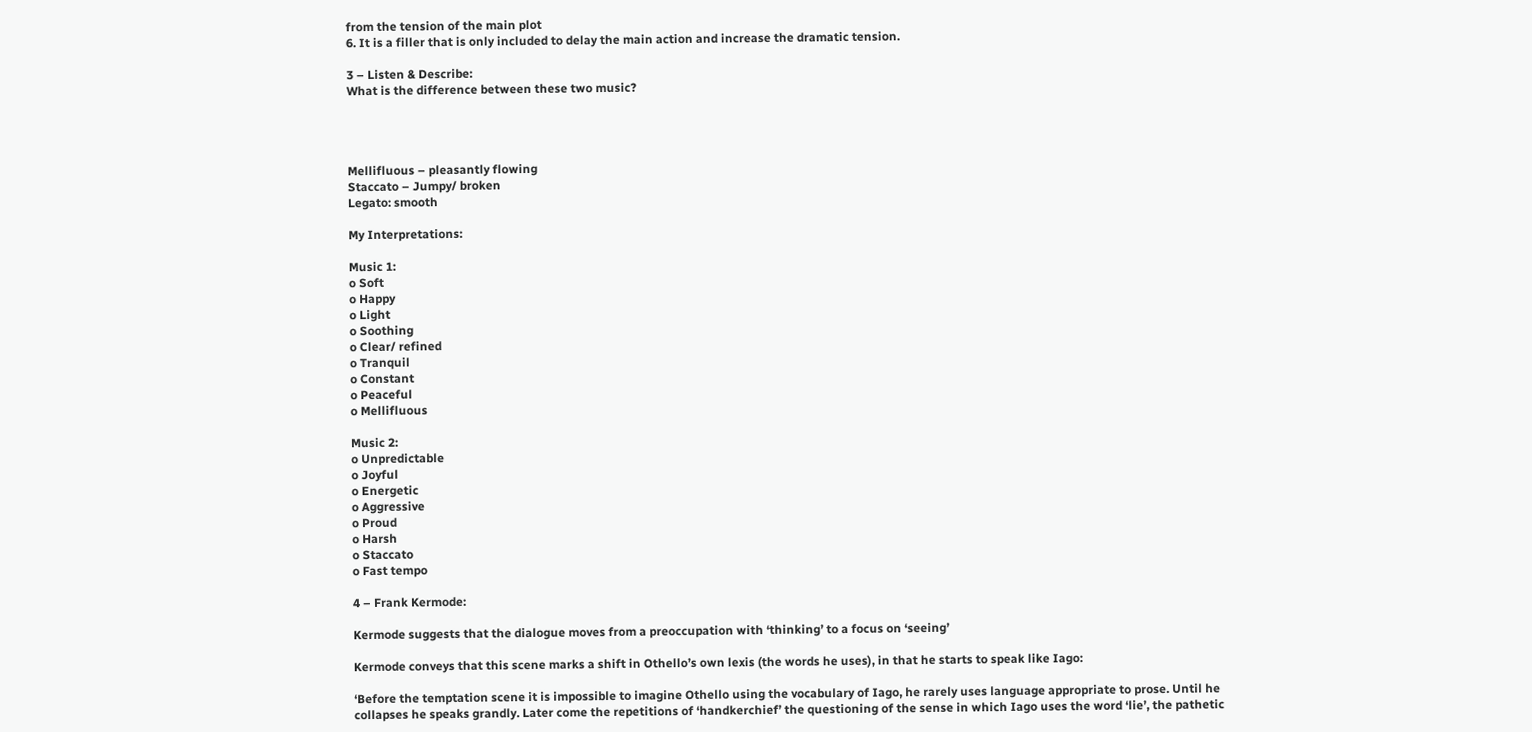from the tension of the main plot
6. It is a filler that is only included to delay the main action and increase the dramatic tension.

3 – Listen & Describe:
What is the difference between these two music?




Mellifluous – pleasantly flowing
Staccato – Jumpy/ broken
Legato: smooth

My Interpretations:

Music 1:
o Soft
o Happy
o Light
o Soothing
o Clear/ refined
o Tranquil
o Constant
o Peaceful
o Mellifluous

Music 2:
o Unpredictable
o Joyful
o Energetic
o Aggressive
o Proud
o Harsh
o Staccato
o Fast tempo

4 – Frank Kermode:

Kermode suggests that the dialogue moves from a preoccupation with ‘thinking’ to a focus on ‘seeing’

Kermode conveys that this scene marks a shift in Othello’s own lexis (the words he uses), in that he starts to speak like Iago:

‘Before the temptation scene it is impossible to imagine Othello using the vocabulary of Iago, he rarely uses language appropriate to prose. Until he collapses he speaks grandly. Later come the repetitions of ‘handkerchief’ the questioning of the sense in which Iago uses the word ‘lie’, the pathetic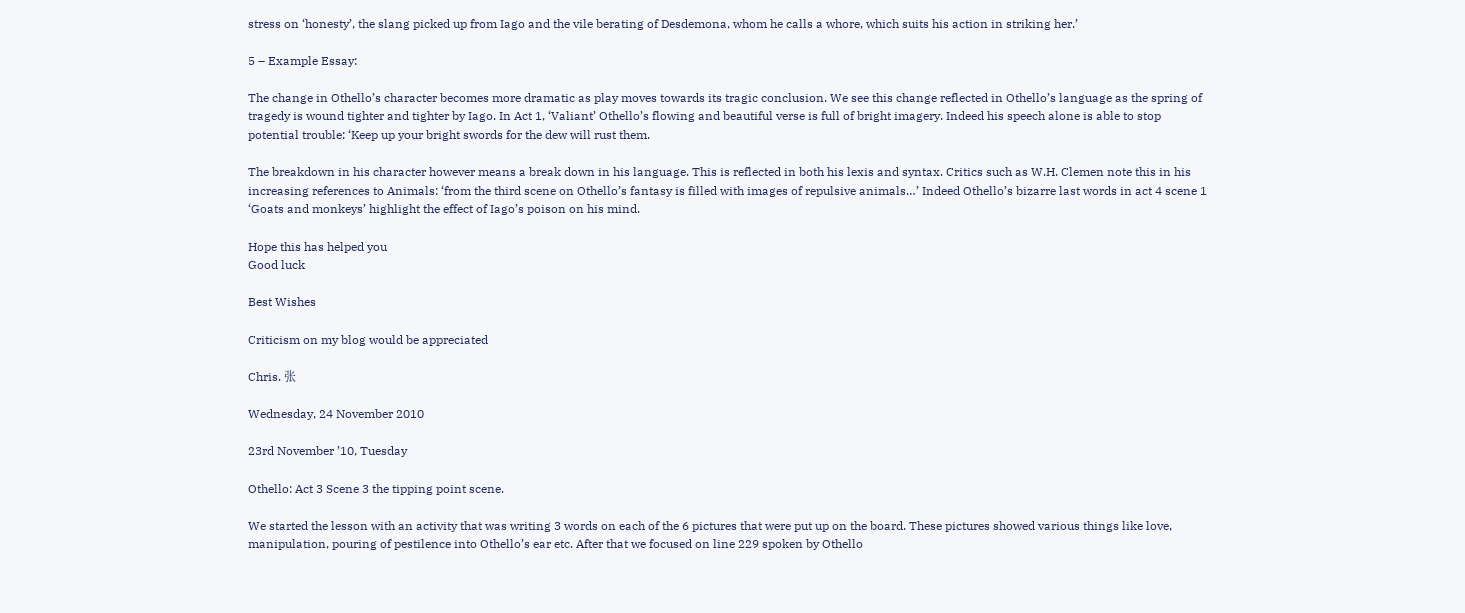stress on ‘honesty’, the slang picked up from Iago and the vile berating of Desdemona, whom he calls a whore, which suits his action in striking her.’

5 – Example Essay:

The change in Othello’s character becomes more dramatic as play moves towards its tragic conclusion. We see this change reflected in Othello’s language as the spring of tragedy is wound tighter and tighter by Iago. In Act 1, ‘Valiant’ Othello’s flowing and beautiful verse is full of bright imagery. Indeed his speech alone is able to stop potential trouble: ‘Keep up your bright swords for the dew will rust them.

The breakdown in his character however means a break down in his language. This is reflected in both his lexis and syntax. Critics such as W.H. Clemen note this in his increasing references to Animals: ‘from the third scene on Othello’s fantasy is filled with images of repulsive animals…’ Indeed Othello’s bizarre last words in act 4 scene 1 ‘Goats and monkeys’ highlight the effect of Iago’s poison on his mind.

Hope this has helped you
Good luck

Best Wishes

Criticism on my blog would be appreciated

Chris. 张

Wednesday, 24 November 2010

23rd November ’10, Tuesday

Othello: Act 3 Scene 3 the tipping point scene.

We started the lesson with an activity that was writing 3 words on each of the 6 pictures that were put up on the board. These pictures showed various things like love, manipulation, pouring of pestilence into Othello’s ear etc. After that we focused on line 229 spoken by Othello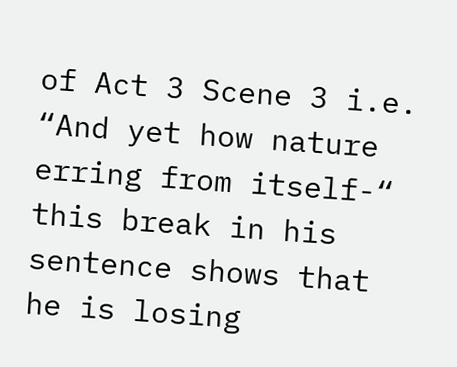of Act 3 Scene 3 i.e. “And yet how nature erring from itself-“ this break in his sentence shows that he is losing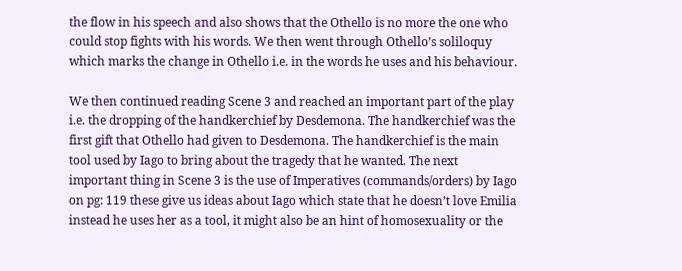the flow in his speech and also shows that the Othello is no more the one who could stop fights with his words. We then went through Othello’s soliloquy which marks the change in Othello i.e. in the words he uses and his behaviour.

We then continued reading Scene 3 and reached an important part of the play i.e. the dropping of the handkerchief by Desdemona. The handkerchief was the first gift that Othello had given to Desdemona. The handkerchief is the main tool used by Iago to bring about the tragedy that he wanted. The next important thing in Scene 3 is the use of Imperatives (commands/orders) by Iago on pg: 119 these give us ideas about Iago which state that he doesn’t love Emilia instead he uses her as a tool, it might also be an hint of homosexuality or the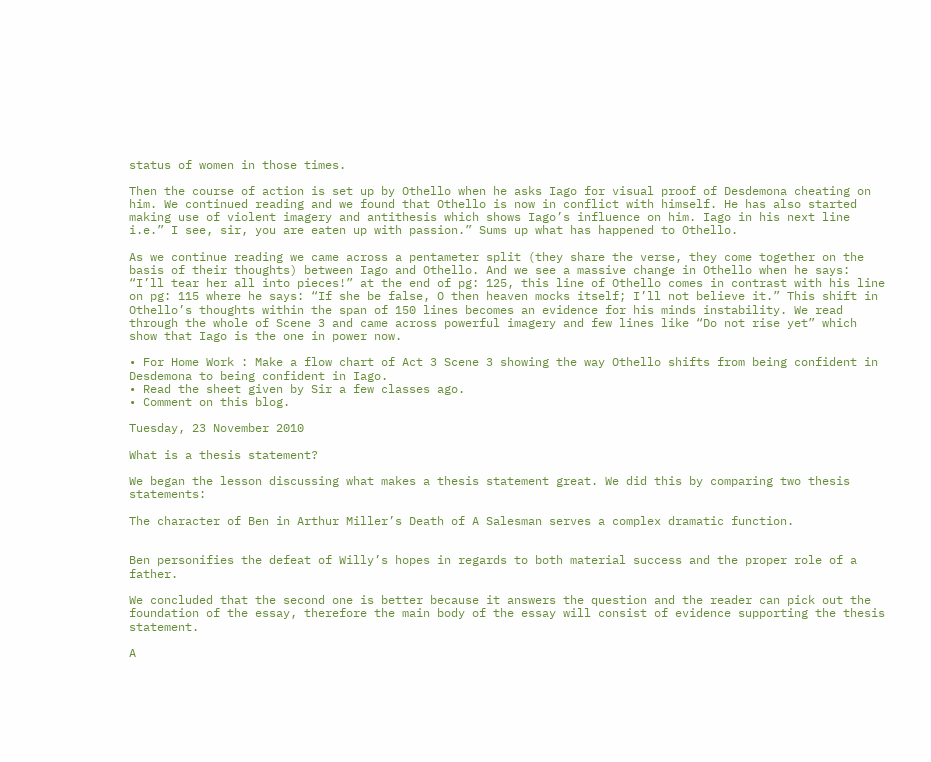status of women in those times.

Then the course of action is set up by Othello when he asks Iago for visual proof of Desdemona cheating on him. We continued reading and we found that Othello is now in conflict with himself. He has also started making use of violent imagery and antithesis which shows Iago’s influence on him. Iago in his next line i.e.” I see, sir, you are eaten up with passion.” Sums up what has happened to Othello.

As we continue reading we came across a pentameter split (they share the verse, they come together on the basis of their thoughts) between Iago and Othello. And we see a massive change in Othello when he says: “I’ll tear her all into pieces!” at the end of pg: 125, this line of Othello comes in contrast with his line on pg: 115 where he says: “If she be false, O then heaven mocks itself; I’ll not believe it.” This shift in Othello’s thoughts within the span of 150 lines becomes an evidence for his minds instability. We read through the whole of Scene 3 and came across powerful imagery and few lines like “Do not rise yet” which show that Iago is the one in power now.

• For Home Work : Make a flow chart of Act 3 Scene 3 showing the way Othello shifts from being confident in Desdemona to being confident in Iago.
• Read the sheet given by Sir a few classes ago.
• Comment on this blog.

Tuesday, 23 November 2010

What is a thesis statement?

We began the lesson discussing what makes a thesis statement great. We did this by comparing two thesis statements:

The character of Ben in Arthur Miller’s Death of A Salesman serves a complex dramatic function.


Ben personifies the defeat of Willy’s hopes in regards to both material success and the proper role of a father.

We concluded that the second one is better because it answers the question and the reader can pick out the foundation of the essay, therefore the main body of the essay will consist of evidence supporting the thesis statement.

A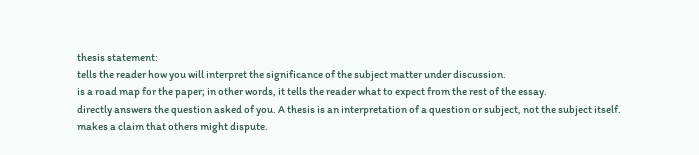thesis statement:
tells the reader how you will interpret the significance of the subject matter under discussion.
is a road map for the paper; in other words, it tells the reader what to expect from the rest of the essay.
directly answers the question asked of you. A thesis is an interpretation of a question or subject, not the subject itself.
makes a claim that others might dispute.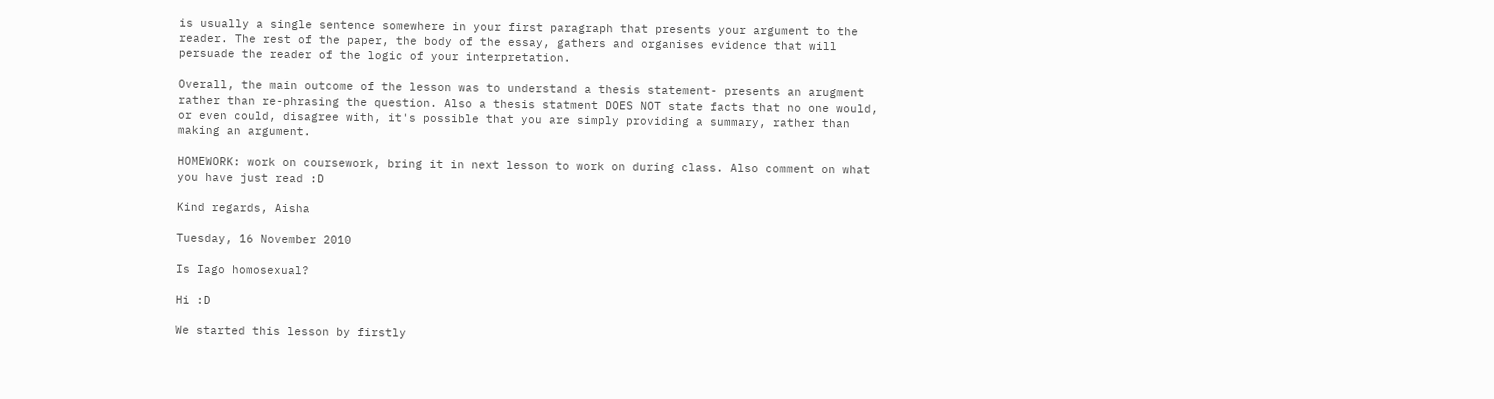is usually a single sentence somewhere in your first paragraph that presents your argument to the reader. The rest of the paper, the body of the essay, gathers and organises evidence that will persuade the reader of the logic of your interpretation.

Overall, the main outcome of the lesson was to understand a thesis statement- presents an arugment rather than re-phrasing the question. Also a thesis statment DOES NOT state facts that no one would, or even could, disagree with, it's possible that you are simply providing a summary, rather than making an argument.

HOMEWORK: work on coursework, bring it in next lesson to work on during class. Also comment on what you have just read :D

Kind regards, Aisha

Tuesday, 16 November 2010

Is Iago homosexual?

Hi :D

We started this lesson by firstly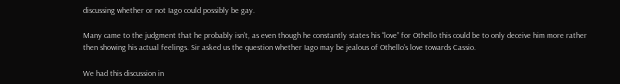discussing whether or not Iago could possibly be gay.

Many came to the judgment that he probably isn’t, as even though he constantly states his “love” for Othello this could be to only deceive him more rather then showing his actual feelings. Sir asked us the question whether Iago may be jealous of Othello’s love towards Cassio.

We had this discussion in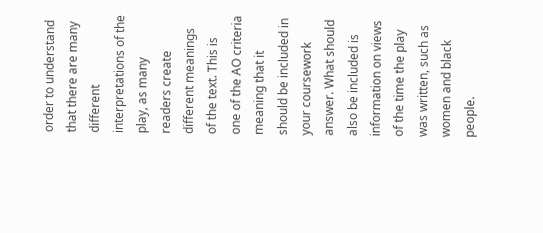order to understand that there are many different interpretations of the play, as many readers create different meanings of the text. This is one of the AO criteria meaning that it should be included in your coursework answer. What should also be included is information on views of the time the play was written, such as women and black people.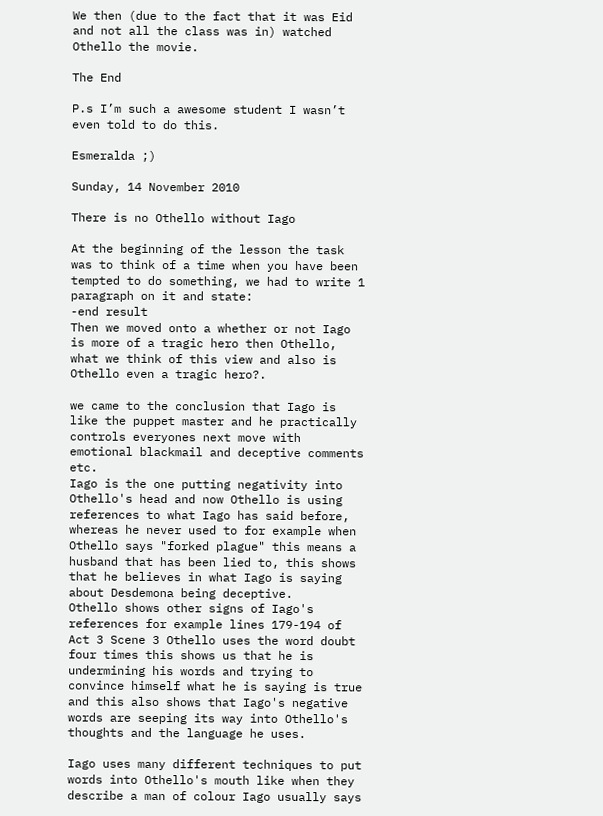We then (due to the fact that it was Eid and not all the class was in) watched Othello the movie.

The End

P.s I’m such a awesome student I wasn’t even told to do this.

Esmeralda ;)

Sunday, 14 November 2010

There is no Othello without Iago

At the beginning of the lesson the task was to think of a time when you have been tempted to do something, we had to write 1 paragraph on it and state:
-end result
Then we moved onto a whether or not Iago is more of a tragic hero then Othello, what we think of this view and also is Othello even a tragic hero?.

we came to the conclusion that Iago is like the puppet master and he practically controls everyones next move with emotional blackmail and deceptive comments etc.
Iago is the one putting negativity into Othello's head and now Othello is using references to what Iago has said before, whereas he never used to for example when Othello says "forked plague" this means a husband that has been lied to, this shows that he believes in what Iago is saying about Desdemona being deceptive.
Othello shows other signs of Iago's references for example lines 179-194 of Act 3 Scene 3 Othello uses the word doubt four times this shows us that he is undermining his words and trying to convince himself what he is saying is true and this also shows that Iago's negative words are seeping its way into Othello's thoughts and the language he uses.

Iago uses many different techniques to put words into Othello's mouth like when they describe a man of colour Iago usually says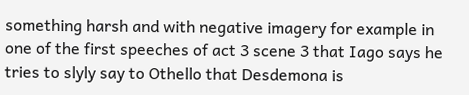something harsh and with negative imagery for example in one of the first speeches of act 3 scene 3 that Iago says he tries to slyly say to Othello that Desdemona is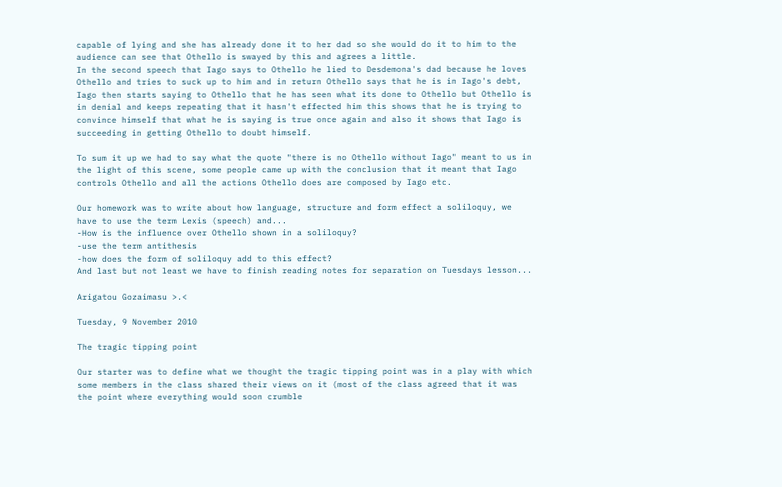capable of lying and she has already done it to her dad so she would do it to him to the audience can see that Othello is swayed by this and agrees a little.
In the second speech that Iago says to Othello he lied to Desdemona's dad because he loves Othello and tries to suck up to him and in return Othello says that he is in Iago's debt,
Iago then starts saying to Othello that he has seen what its done to Othello but Othello is in denial and keeps repeating that it hasn't effected him this shows that he is trying to convince himself that what he is saying is true once again and also it shows that Iago is succeeding in getting Othello to doubt himself.

To sum it up we had to say what the quote "there is no Othello without Iago" meant to us in the light of this scene, some people came up with the conclusion that it meant that Iago controls Othello and all the actions Othello does are composed by Iago etc.

Our homework was to write about how language, structure and form effect a soliloquy, we have to use the term Lexis (speech) and...
-How is the influence over Othello shown in a soliloquy?
-use the term antithesis
-how does the form of soliloquy add to this effect?
And last but not least we have to finish reading notes for separation on Tuesdays lesson...

Arigatou Gozaimasu >.<

Tuesday, 9 November 2010

The tragic tipping point

Our starter was to define what we thought the tragic tipping point was in a play with which some members in the class shared their views on it (most of the class agreed that it was the point where everything would soon crumble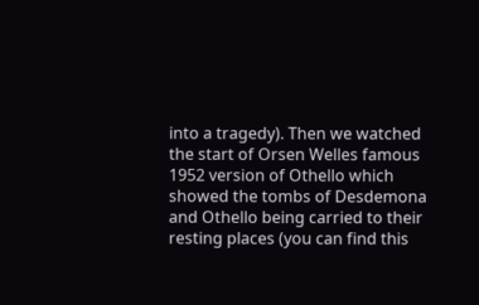into a tragedy). Then we watched the start of Orsen Welles famous 1952 version of Othello which showed the tombs of Desdemona and Othello being carried to their resting places (you can find this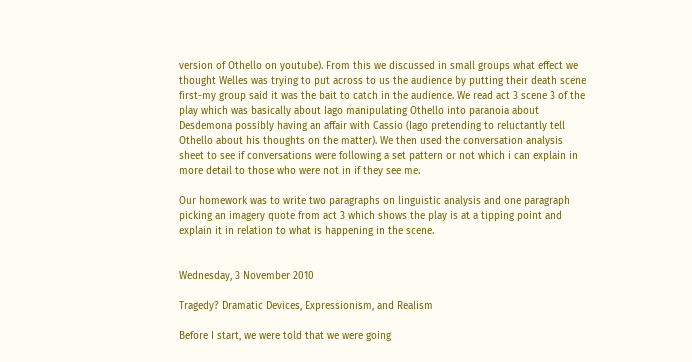version of Othello on youtube). From this we discussed in small groups what effect we thought Welles was trying to put across to us the audience by putting their death scene first-my group said it was the bait to catch in the audience. We read act 3 scene 3 of the play which was basically about Iago manipulating Othello into paranoia about Desdemona possibly having an affair with Cassio (Iago pretending to reluctantly tell Othello about his thoughts on the matter). We then used the conversation analysis sheet to see if conversations were following a set pattern or not which i can explain in more detail to those who were not in if they see me.

Our homework was to write two paragraphs on linguistic analysis and one paragraph picking an imagery quote from act 3 which shows the play is at a tipping point and explain it in relation to what is happening in the scene.


Wednesday, 3 November 2010

Tragedy? Dramatic Devices, Expressionism, and Realism

Before I start, we were told that we were going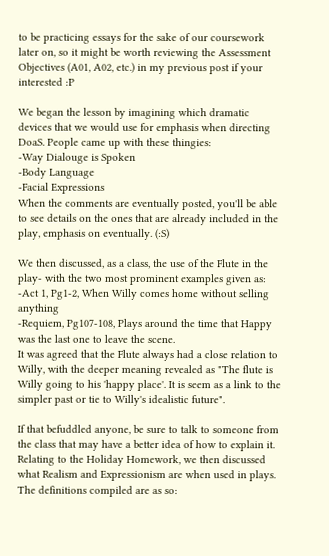to be practicing essays for the sake of our coursework later on, so it might be worth reviewing the Assessment Objectives (A01, A02, etc.) in my previous post if your interested :P

We began the lesson by imagining which dramatic devices that we would use for emphasis when directing DoaS. People came up with these thingies:
-Way Dialouge is Spoken
-Body Language
-Facial Expressions
When the comments are eventually posted, you'll be able to see details on the ones that are already included in the play, emphasis on eventually. (:S)

We then discussed, as a class, the use of the Flute in the play- with the two most prominent examples given as:
-Act 1, Pg1-2, When Willy comes home without selling anything
-Requiem, Pg107-108, Plays around the time that Happy was the last one to leave the scene.
It was agreed that the Flute always had a close relation to Willy, with the deeper meaning revealed as "The flute is Willy going to his 'happy place'. It is seem as a link to the simpler past or tie to Willy's idealistic future".

If that befuddled anyone, be sure to talk to someone from the class that may have a better idea of how to explain it. Relating to the Holiday Homework, we then discussed what Realism and Expressionism are when used in plays. The definitions compiled are as so: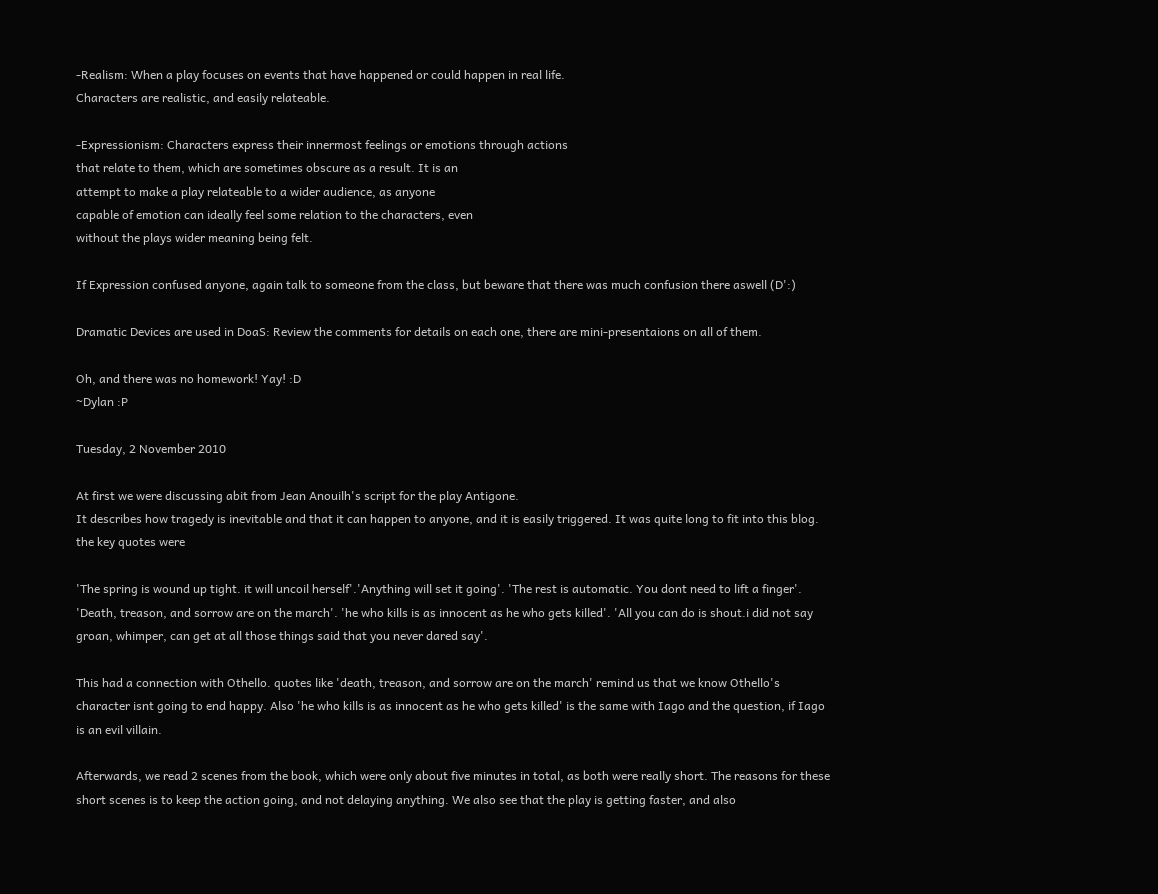-Realism: When a play focuses on events that have happened or could happen in real life.
Characters are realistic, and easily relateable.

-Expressionism: Characters express their innermost feelings or emotions through actions
that relate to them, which are sometimes obscure as a result. It is an
attempt to make a play relateable to a wider audience, as anyone
capable of emotion can ideally feel some relation to the characters, even
without the plays wider meaning being felt.

If Expression confused anyone, again talk to someone from the class, but beware that there was much confusion there aswell (D':)

Dramatic Devices are used in DoaS: Review the comments for details on each one, there are mini-presentaions on all of them.

Oh, and there was no homework! Yay! :D
~Dylan :P

Tuesday, 2 November 2010

At first we were discussing abit from Jean Anouilh's script for the play Antigone.
It describes how tragedy is inevitable and that it can happen to anyone, and it is easily triggered. It was quite long to fit into this blog. the key quotes were

'The spring is wound up tight. it will uncoil herself'.'Anything will set it going'. 'The rest is automatic. You dont need to lift a finger'. 'Death, treason, and sorrow are on the march'. 'he who kills is as innocent as he who gets killed'. 'All you can do is shout.i did not say groan, whimper, can get at all those things said that you never dared say'.

This had a connection with Othello. quotes like 'death, treason, and sorrow are on the march' remind us that we know Othello's character isnt going to end happy. Also 'he who kills is as innocent as he who gets killed' is the same with Iago and the question, if Iago is an evil villain.

Afterwards, we read 2 scenes from the book, which were only about five minutes in total, as both were really short. The reasons for these short scenes is to keep the action going, and not delaying anything. We also see that the play is getting faster, and also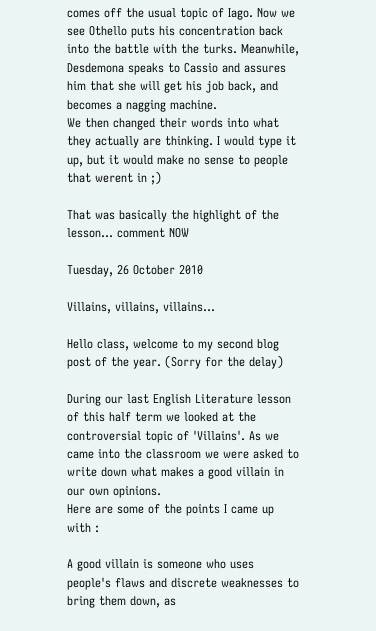comes off the usual topic of Iago. Now we see Othello puts his concentration back into the battle with the turks. Meanwhile, Desdemona speaks to Cassio and assures him that she will get his job back, and becomes a nagging machine.
We then changed their words into what they actually are thinking. I would type it up, but it would make no sense to people that werent in ;)

That was basically the highlight of the lesson... comment NOW

Tuesday, 26 October 2010

Villains, villains, villains...

Hello class, welcome to my second blog post of the year. (Sorry for the delay)

During our last English Literature lesson of this half term we looked at the controversial topic of 'Villains'. As we came into the classroom we were asked to write down what makes a good villain in our own opinions.
Here are some of the points I came up with :

A good villain is someone who uses people's flaws and discrete weaknesses to bring them down, as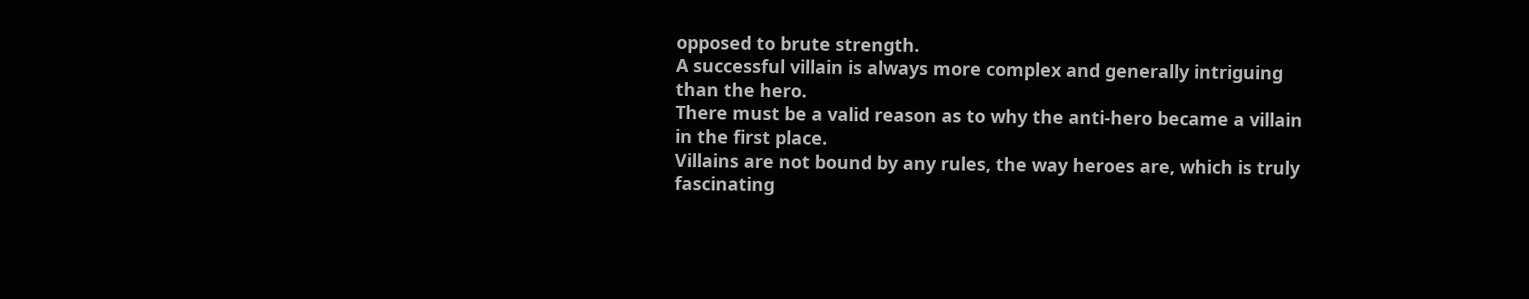opposed to brute strength.
A successful villain is always more complex and generally intriguing than the hero.
There must be a valid reason as to why the anti-hero became a villain in the first place.
Villains are not bound by any rules, the way heroes are, which is truly fascinating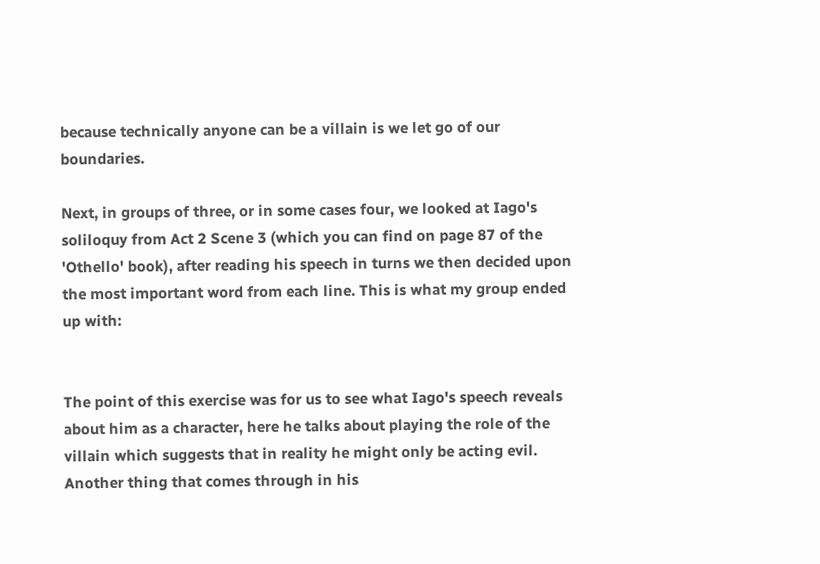because technically anyone can be a villain is we let go of our boundaries.

Next, in groups of three, or in some cases four, we looked at Iago's soliloquy from Act 2 Scene 3 (which you can find on page 87 of the 'Othello' book), after reading his speech in turns we then decided upon the most important word from each line. This is what my group ended up with:


The point of this exercise was for us to see what Iago's speech reveals about him as a character, here he talks about playing the role of the villain which suggests that in reality he might only be acting evil. Another thing that comes through in his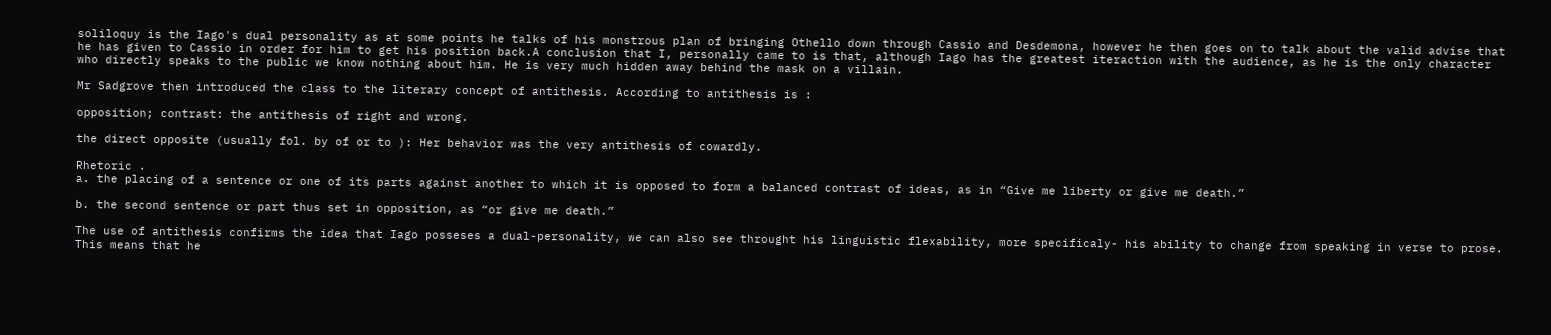soliloquy is the Iago's dual personality as at some points he talks of his monstrous plan of bringing Othello down through Cassio and Desdemona, however he then goes on to talk about the valid advise that he has given to Cassio in order for him to get his position back.A conclusion that I, personally came to is that, although Iago has the greatest iteraction with the audience, as he is the only character who directly speaks to the public we know nothing about him. He is very much hidden away behind the mask on a villain.

Mr Sadgrove then introduced the class to the literary concept of antithesis. According to antithesis is :

opposition; contrast: the antithesis of right and wrong.

the direct opposite (usually fol. by of or to ): Her behavior was the very antithesis of cowardly.

Rhetoric .
a. the placing of a sentence or one of its parts against another to which it is opposed to form a balanced contrast of ideas, as in “Give me liberty or give me death.”

b. the second sentence or part thus set in opposition, as “or give me death.”

The use of antithesis confirms the idea that Iago posseses a dual-personality, we can also see throught his linguistic flexability, more specificaly- his ability to change from speaking in verse to prose. This means that he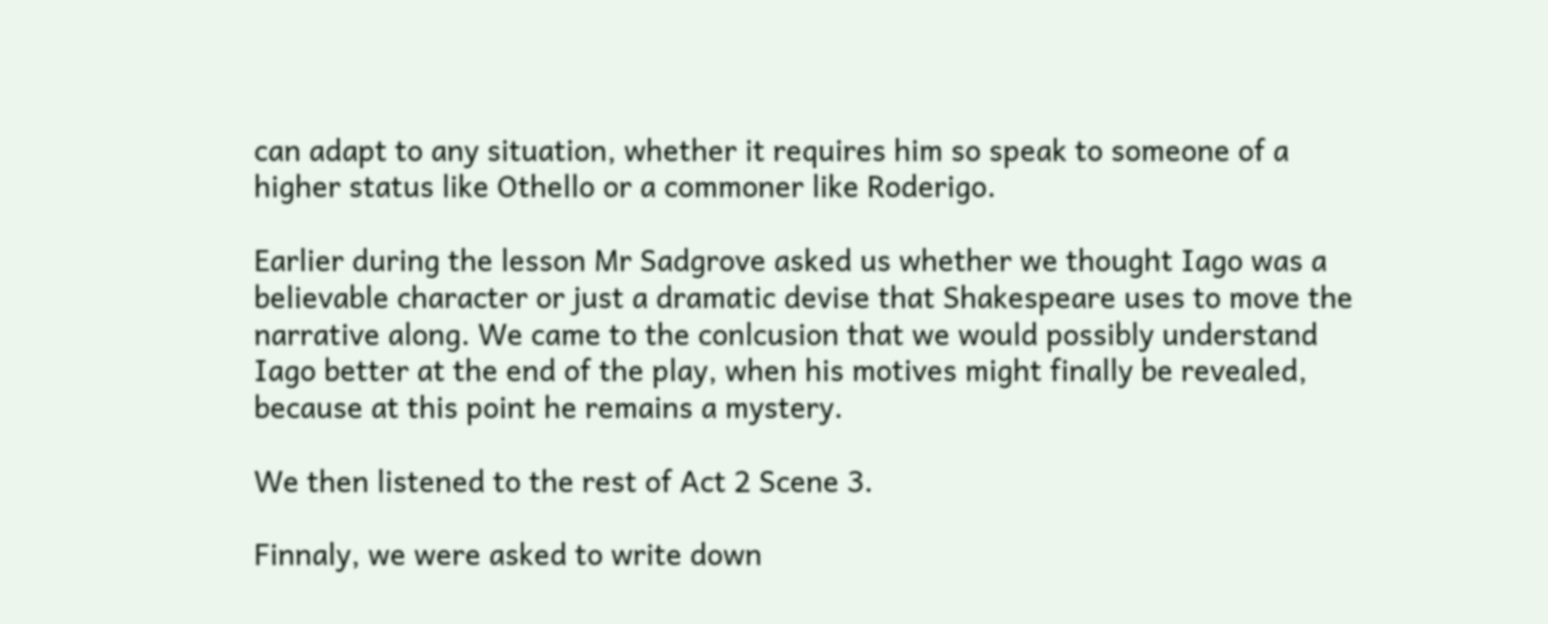can adapt to any situation, whether it requires him so speak to someone of a higher status like Othello or a commoner like Roderigo.

Earlier during the lesson Mr Sadgrove asked us whether we thought Iago was a believable character or just a dramatic devise that Shakespeare uses to move the narrative along. We came to the conlcusion that we would possibly understand Iago better at the end of the play, when his motives might finally be revealed, because at this point he remains a mystery.

We then listened to the rest of Act 2 Scene 3.

Finnaly, we were asked to write down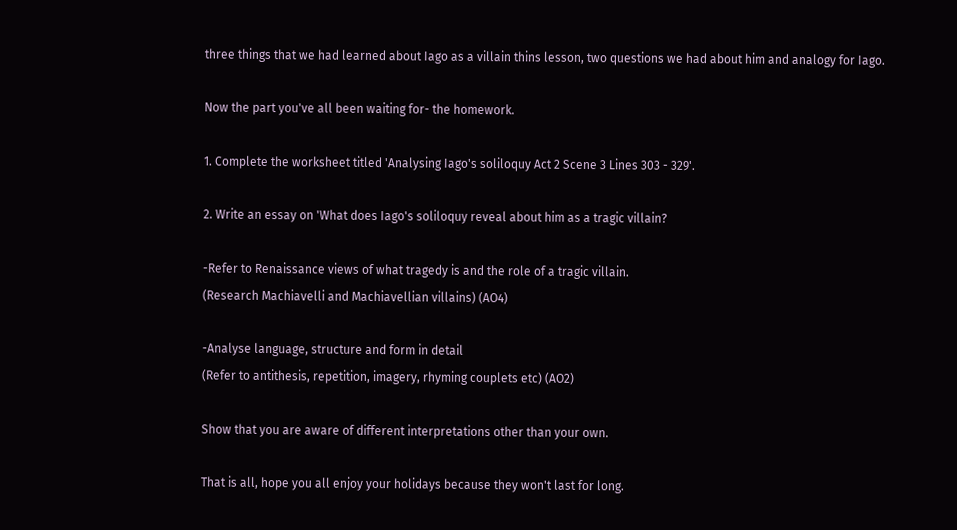three things that we had learned about Iago as a villain thins lesson, two questions we had about him and analogy for Iago.

Now the part you've all been waiting for- the homework.

1. Complete the worksheet titled 'Analysing Iago's soliloquy Act 2 Scene 3 Lines 303 - 329'.

2. Write an essay on 'What does Iago's soliloquy reveal about him as a tragic villain?

-Refer to Renaissance views of what tragedy is and the role of a tragic villain.
(Research Machiavelli and Machiavellian villains) (AO4)

-Analyse language, structure and form in detail
(Refer to antithesis, repetition, imagery, rhyming couplets etc) (AO2)

Show that you are aware of different interpretations other than your own.

That is all, hope you all enjoy your holidays because they won't last for long.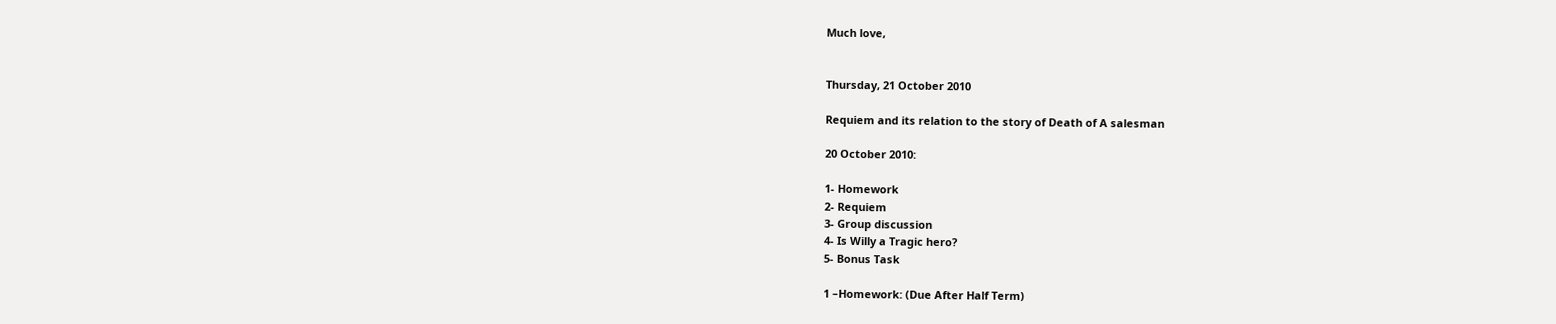Much love,


Thursday, 21 October 2010

Requiem and its relation to the story of Death of A salesman

20 October 2010:

1- Homework
2- Requiem
3- Group discussion
4- Is Willy a Tragic hero?
5- Bonus Task

1 –Homework: (Due After Half Term)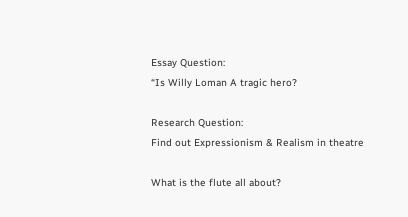Essay Question:
“Is Willy Loman A tragic hero?

Research Question:
Find out Expressionism & Realism in theatre

What is the flute all about?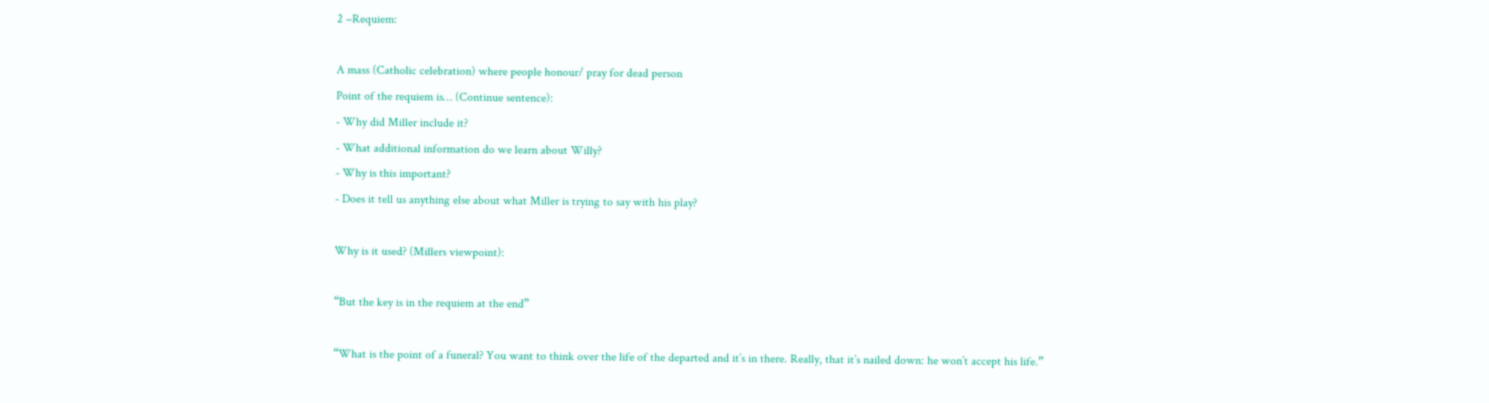2 –Requiem:

A mass (Catholic celebration) where people honour/ pray for dead person
Point of the requiem is… (Continue sentence):
- Why did Miller include it?
- What additional information do we learn about Willy?
- Why is this important?
- Does it tell us anything else about what Miller is trying to say with his play?

Why is it used? (Millers viewpoint):

“But the key is in the requiem at the end”

“What is the point of a funeral? You want to think over the life of the departed and it’s in there. Really, that it’s nailed down: he won’t accept his life.”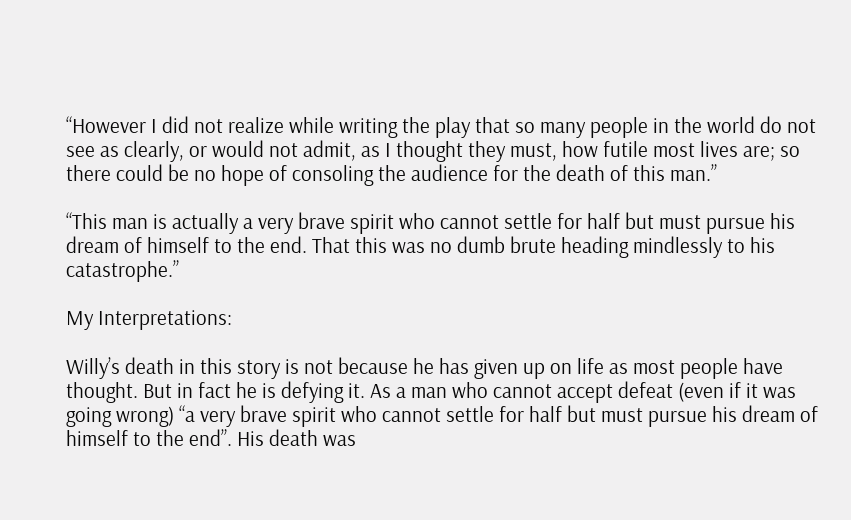“However I did not realize while writing the play that so many people in the world do not see as clearly, or would not admit, as I thought they must, how futile most lives are; so there could be no hope of consoling the audience for the death of this man.”

“This man is actually a very brave spirit who cannot settle for half but must pursue his dream of himself to the end. That this was no dumb brute heading mindlessly to his catastrophe.”

My Interpretations:

Willy’s death in this story is not because he has given up on life as most people have thought. But in fact he is defying it. As a man who cannot accept defeat (even if it was going wrong) “a very brave spirit who cannot settle for half but must pursue his dream of himself to the end”. His death was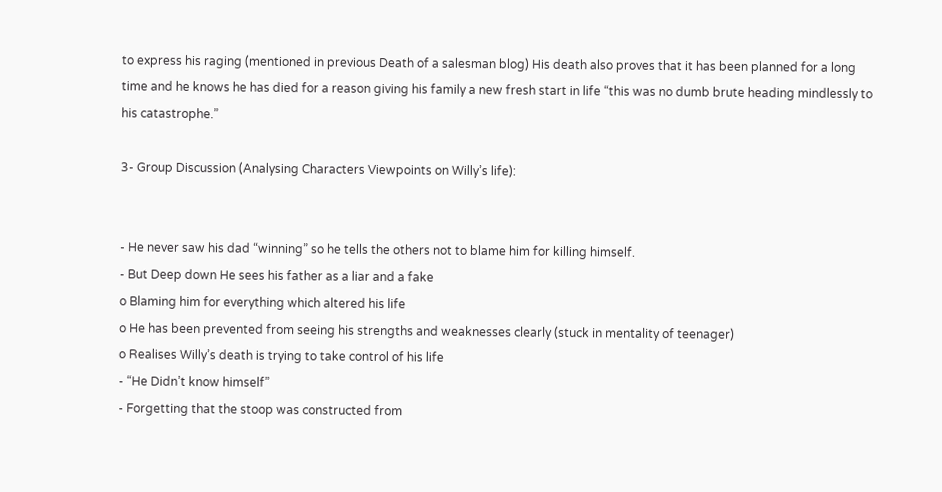to express his raging (mentioned in previous Death of a salesman blog) His death also proves that it has been planned for a long time and he knows he has died for a reason giving his family a new fresh start in life “this was no dumb brute heading mindlessly to his catastrophe.”

3- Group Discussion (Analysing Characters Viewpoints on Willy’s life):


- He never saw his dad “winning” so he tells the others not to blame him for killing himself.
- But Deep down He sees his father as a liar and a fake
o Blaming him for everything which altered his life
o He has been prevented from seeing his strengths and weaknesses clearly (stuck in mentality of teenager)
o Realises Willy’s death is trying to take control of his life
- “He Didn’t know himself”
- Forgetting that the stoop was constructed from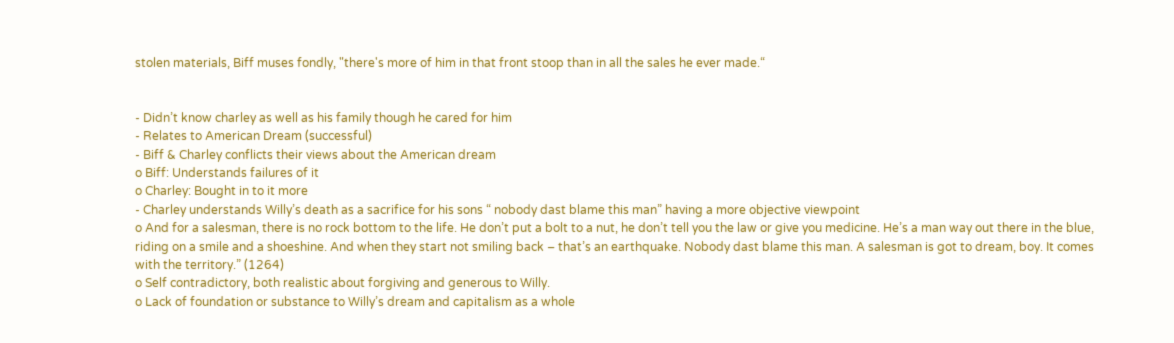stolen materials, Biff muses fondly, "there's more of him in that front stoop than in all the sales he ever made.“


- Didn’t know charley as well as his family though he cared for him
- Relates to American Dream (successful)
- Biff & Charley conflicts their views about the American dream
o Biff: Understands failures of it
o Charley: Bought in to it more
- Charley understands Willy’s death as a sacrifice for his sons “ nobody dast blame this man” having a more objective viewpoint
o And for a salesman, there is no rock bottom to the life. He don’t put a bolt to a nut, he don’t tell you the law or give you medicine. He’s a man way out there in the blue, riding on a smile and a shoeshine. And when they start not smiling back – that’s an earthquake. Nobody dast blame this man. A salesman is got to dream, boy. It comes with the territory.” (1264)
o Self contradictory, both realistic about forgiving and generous to Willy.
o Lack of foundation or substance to Willy’s dream and capitalism as a whole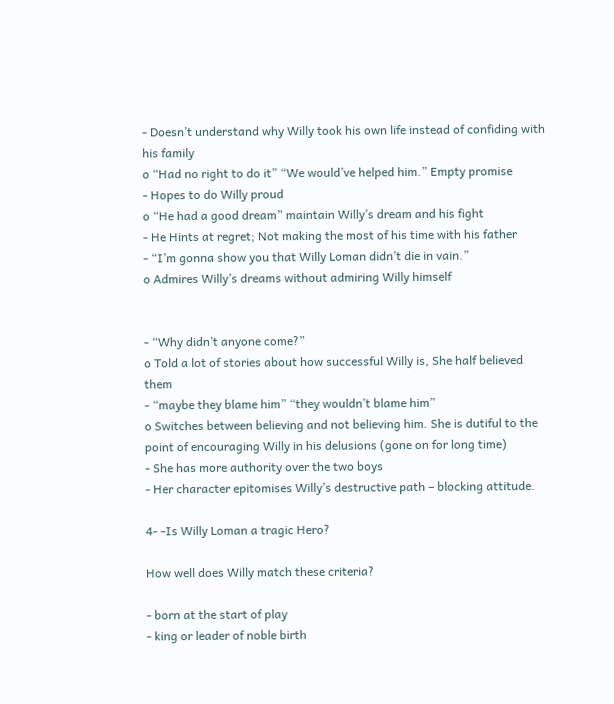- Doesn’t understand why Willy took his own life instead of confiding with his family
o “Had no right to do it” “We would’ve helped him.” Empty promise
- Hopes to do Willy proud
o “He had a good dream” maintain Willy’s dream and his fight
- He Hints at regret; Not making the most of his time with his father
- “I’m gonna show you that Willy Loman didn’t die in vain.”
o Admires Willy’s dreams without admiring Willy himself


- “Why didn’t anyone come?”
o Told a lot of stories about how successful Willy is, She half believed them
- “maybe they blame him” “they wouldn’t blame him”
o Switches between believing and not believing him. She is dutiful to the point of encouraging Willy in his delusions (gone on for long time)
- She has more authority over the two boys
- Her character epitomises Willy’s destructive path – blocking attitude.

4- -Is Willy Loman a tragic Hero?

How well does Willy match these criteria?

- born at the start of play
- king or leader of noble birth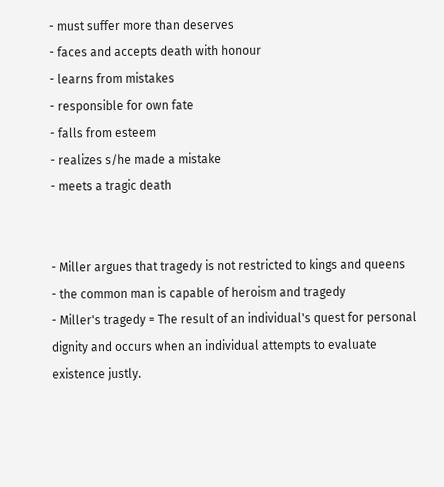- must suffer more than deserves
- faces and accepts death with honour
- learns from mistakes
- responsible for own fate
- falls from esteem
- realizes s/he made a mistake
- meets a tragic death


- Miller argues that tragedy is not restricted to kings and queens
- the common man is capable of heroism and tragedy
- Miller's tragedy = The result of an individual's quest for personal dignity and occurs when an individual attempts to evaluate existence justly.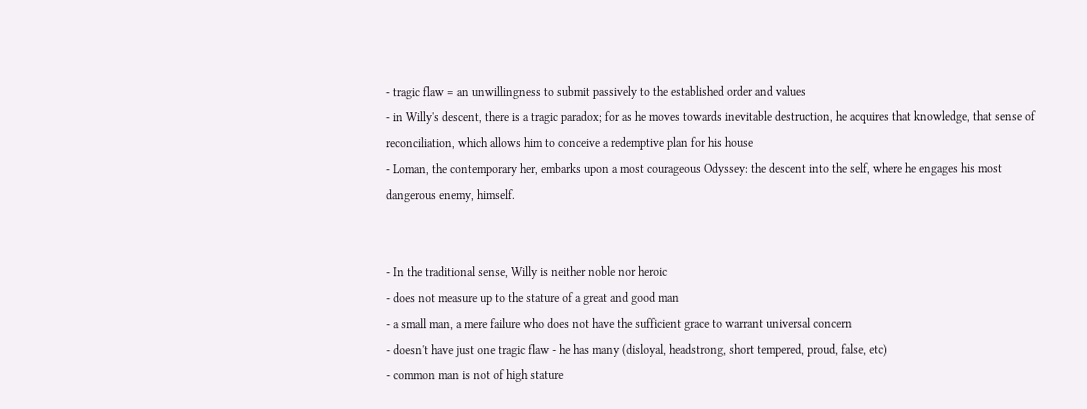- tragic flaw = an unwillingness to submit passively to the established order and values
- in Willy's descent, there is a tragic paradox; for as he moves towards inevitable destruction, he acquires that knowledge, that sense of reconciliation, which allows him to conceive a redemptive plan for his house
- Loman, the contemporary her, embarks upon a most courageous Odyssey: the descent into the self, where he engages his most dangerous enemy, himself.


- In the traditional sense, Willy is neither noble nor heroic
- does not measure up to the stature of a great and good man
- a small man, a mere failure who does not have the sufficient grace to warrant universal concern
- doesn't have just one tragic flaw - he has many (disloyal, headstrong, short tempered, proud, false, etc)
- common man is not of high stature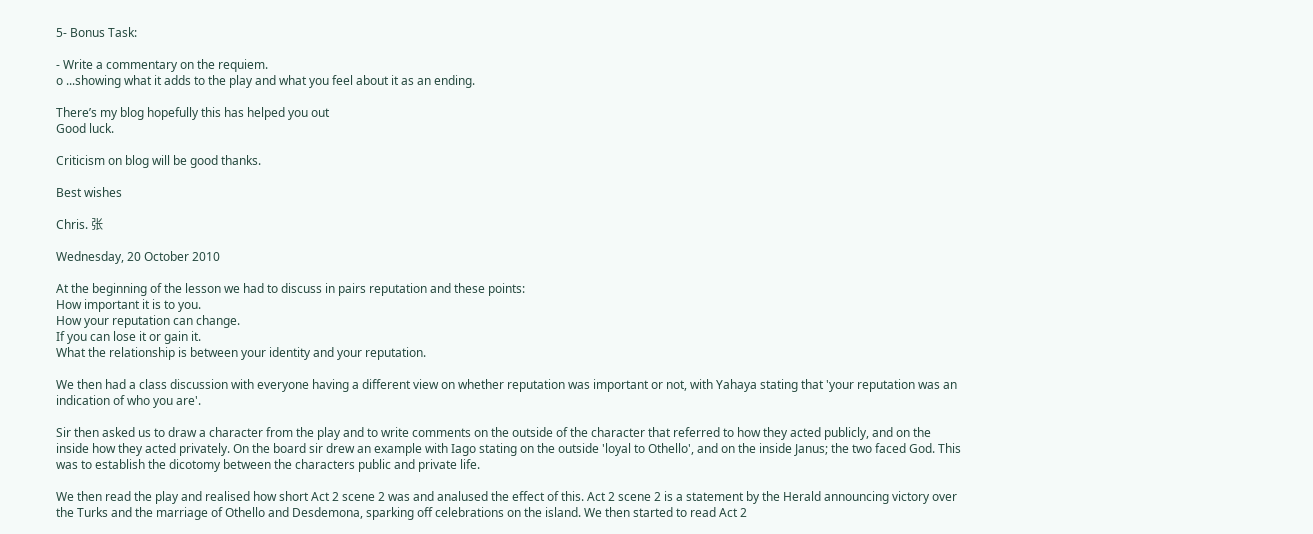5- Bonus Task:

- Write a commentary on the requiem.
o ...showing what it adds to the play and what you feel about it as an ending.

There’s my blog hopefully this has helped you out
Good luck.

Criticism on blog will be good thanks.

Best wishes

Chris. 张

Wednesday, 20 October 2010

At the beginning of the lesson we had to discuss in pairs reputation and these points:
How important it is to you.
How your reputation can change.
If you can lose it or gain it.
What the relationship is between your identity and your reputation.

We then had a class discussion with everyone having a different view on whether reputation was important or not, with Yahaya stating that 'your reputation was an indication of who you are'.

Sir then asked us to draw a character from the play and to write comments on the outside of the character that referred to how they acted publicly, and on the inside how they acted privately. On the board sir drew an example with Iago stating on the outside 'loyal to Othello', and on the inside Janus; the two faced God. This was to establish the dicotomy between the characters public and private life.

We then read the play and realised how short Act 2 scene 2 was and analused the effect of this. Act 2 scene 2 is a statement by the Herald announcing victory over the Turks and the marriage of Othello and Desdemona, sparking off celebrations on the island. We then started to read Act 2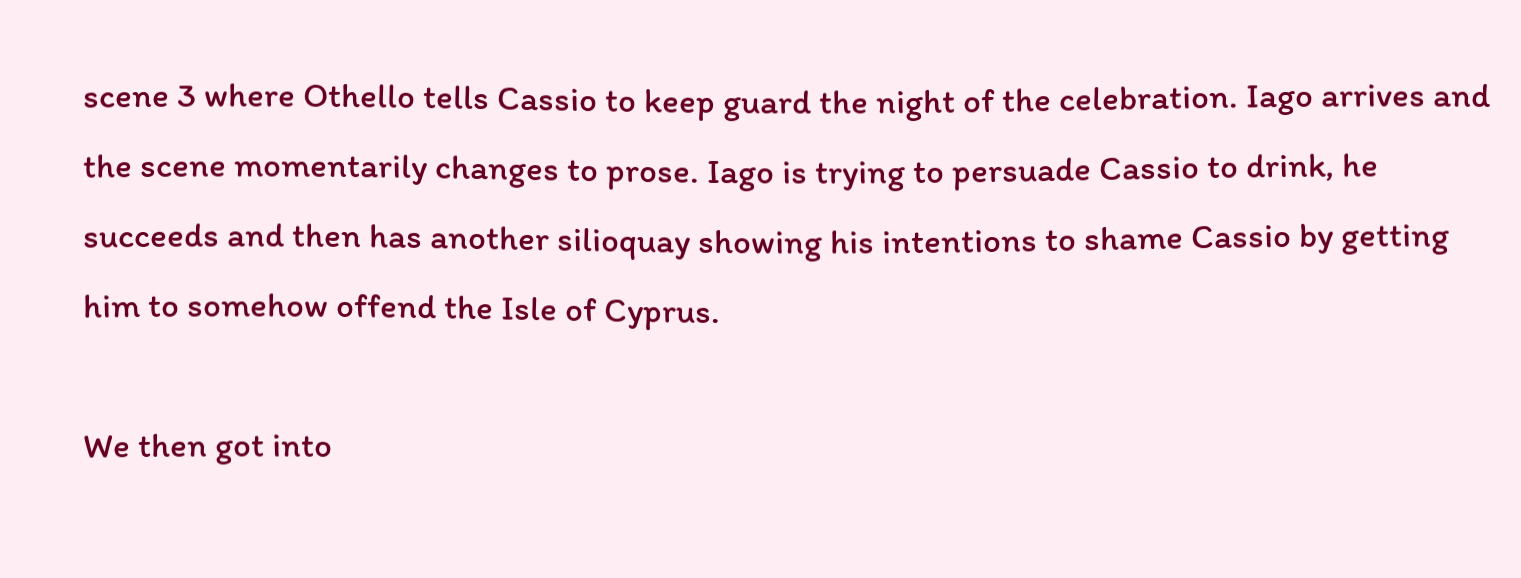scene 3 where Othello tells Cassio to keep guard the night of the celebration. Iago arrives and the scene momentarily changes to prose. Iago is trying to persuade Cassio to drink, he succeeds and then has another silioquay showing his intentions to shame Cassio by getting him to somehow offend the Isle of Cyprus.

We then got into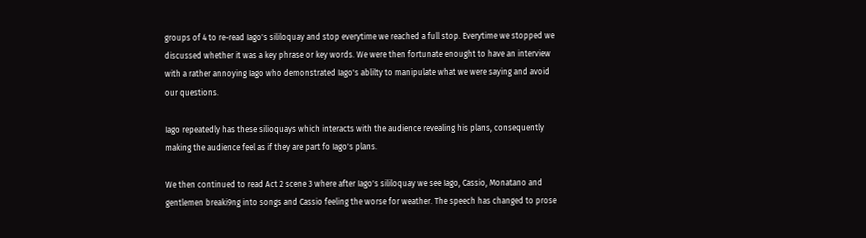groups of 4 to re-read Iago's sililoquay and stop everytime we reached a full stop. Everytime we stopped we discussed whether it was a key phrase or key words. We were then fortunate enought to have an interview with a rather annoying Iago who demonstrated Iago's ablilty to manipulate what we were saying and avoid our questions.

Iago repeatedly has these silioquays which interacts with the audience revealing his plans, consequently making the audience feel as if they are part fo Iago's plans.

We then continued to read Act 2 scene 3 where after Iago's sililoquay we see Iago, Cassio, Monatano and gentlemen breaki9ng into songs and Cassio feeling the worse for weather. The speech has changed to prose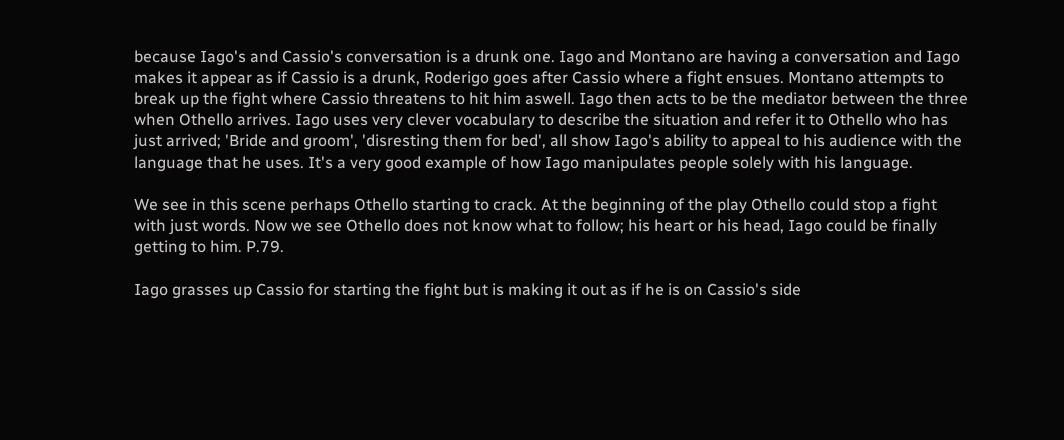because Iago's and Cassio's conversation is a drunk one. Iago and Montano are having a conversation and Iago makes it appear as if Cassio is a drunk, Roderigo goes after Cassio where a fight ensues. Montano attempts to break up the fight where Cassio threatens to hit him aswell. Iago then acts to be the mediator between the three when Othello arrives. Iago uses very clever vocabulary to describe the situation and refer it to Othello who has just arrived; 'Bride and groom', 'disresting them for bed', all show Iago's ability to appeal to his audience with the language that he uses. It's a very good example of how Iago manipulates people solely with his language.

We see in this scene perhaps Othello starting to crack. At the beginning of the play Othello could stop a fight with just words. Now we see Othello does not know what to follow; his heart or his head, Iago could be finally getting to him. P.79.

Iago grasses up Cassio for starting the fight but is making it out as if he is on Cassio's side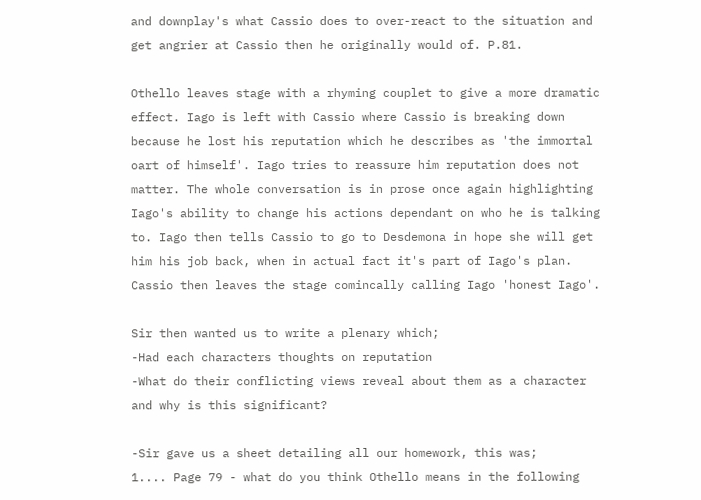and downplay's what Cassio does to over-react to the situation and get angrier at Cassio then he originally would of. P.81.

Othello leaves stage with a rhyming couplet to give a more dramatic effect. Iago is left with Cassio where Cassio is breaking down because he lost his reputation which he describes as 'the immortal oart of himself'. Iago tries to reassure him reputation does not matter. The whole conversation is in prose once again highlighting Iago's ability to change his actions dependant on who he is talking to. Iago then tells Cassio to go to Desdemona in hope she will get him his job back, when in actual fact it's part of Iago's plan. Cassio then leaves the stage comincally calling Iago 'honest Iago'.

Sir then wanted us to write a plenary which;
-Had each characters thoughts on reputation
-What do their conflicting views reveal about them as a character and why is this significant?

-Sir gave us a sheet detailing all our homework, this was;
1.... Page 79 - what do you think Othello means in the following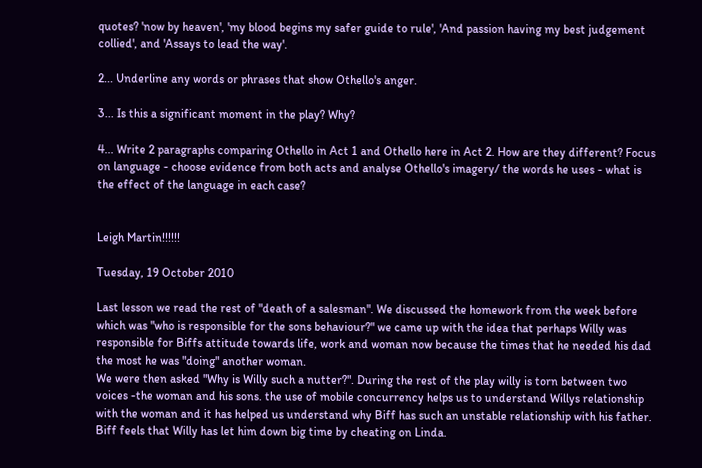quotes? 'now by heaven', 'my blood begins my safer guide to rule', 'And passion having my best judgement collied', and 'Assays to lead the way'.

2... Underline any words or phrases that show Othello's anger.

3... Is this a significant moment in the play? Why?

4... Write 2 paragraphs comparing Othello in Act 1 and Othello here in Act 2. How are they different? Focus on language - choose evidence from both acts and analyse Othello's imagery/ the words he uses - what is the effect of the language in each case?


Leigh Martin!!!!!!

Tuesday, 19 October 2010

Last lesson we read the rest of "death of a salesman". We discussed the homework from the week before which was "who is responsible for the sons behaviour?" we came up with the idea that perhaps Willy was responsible for Biffs attitude towards life, work and woman now because the times that he needed his dad the most he was "doing" another woman.
We were then asked "Why is Willy such a nutter?". During the rest of the play willy is torn between two voices -the woman and his sons. the use of mobile concurrency helps us to understand Willys relationship with the woman and it has helped us understand why Biff has such an unstable relationship with his father. Biff feels that Willy has let him down big time by cheating on Linda.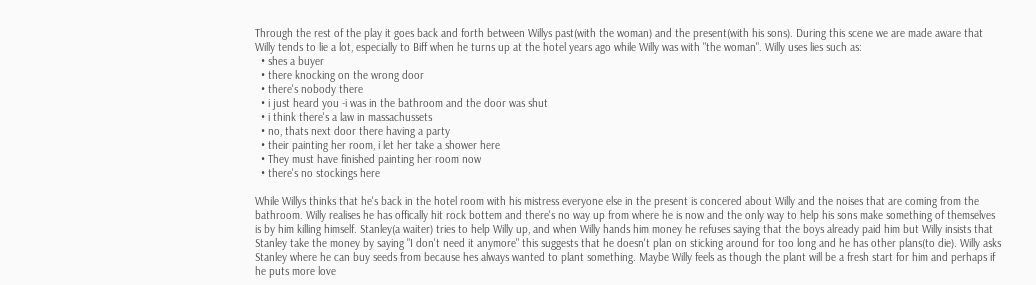Through the rest of the play it goes back and forth between Willys past(with the woman) and the present(with his sons). During this scene we are made aware that Willy tends to lie a lot, especially to Biff when he turns up at the hotel years ago while Willy was with "the woman". Willy uses lies such as:
  • shes a buyer
  • there knocking on the wrong door
  • there's nobody there
  • i just heard you -i was in the bathroom and the door was shut
  • i think there's a law in massachussets
  • no, thats next door there having a party
  • their painting her room, i let her take a shower here
  • They must have finished painting her room now
  • there's no stockings here

While Willys thinks that he's back in the hotel room with his mistress everyone else in the present is concered about Willy and the noises that are coming from the bathroom. Willy realises he has offically hit rock bottem and there's no way up from where he is now and the only way to help his sons make something of themselves is by him killing himself. Stanley(a waiter) tries to help Willy up, and when Willy hands him money he refuses saying that the boys already paid him but Willy insists that Stanley take the money by saying "I don't need it anymore" this suggests that he doesn't plan on sticking around for too long and he has other plans(to die). Willy asks Stanley where he can buy seeds from because hes always wanted to plant something. Maybe Willy feels as though the plant will be a fresh start for him and perhaps if he puts more love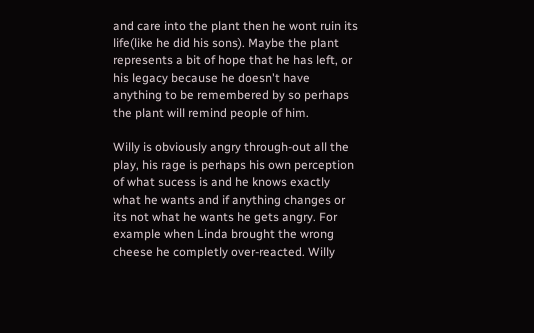and care into the plant then he wont ruin its life(like he did his sons). Maybe the plant represents a bit of hope that he has left, or his legacy because he doesn't have anything to be remembered by so perhaps the plant will remind people of him.

Willy is obviously angry through-out all the play, his rage is perhaps his own perception of what sucess is and he knows exactly what he wants and if anything changes or its not what he wants he gets angry. For example when Linda brought the wrong cheese he completly over-reacted. Willy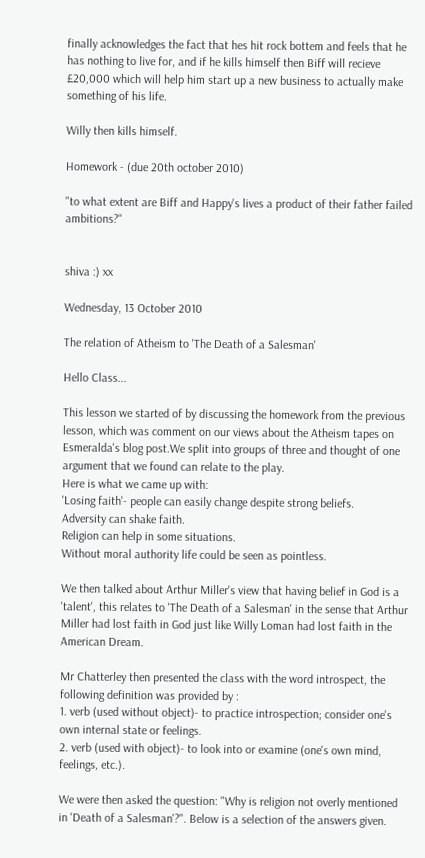finally acknowledges the fact that hes hit rock bottem and feels that he has nothing to live for, and if he kills himself then Biff will recieve £20,000 which will help him start up a new business to actually make something of his life.

Willy then kills himself.

Homework - (due 20th october 2010)

"to what extent are Biff and Happy's lives a product of their father failed ambitions?"


shiva :) xx

Wednesday, 13 October 2010

The relation of Atheism to 'The Death of a Salesman'

Hello Class...

This lesson we started of by discussing the homework from the previous lesson, which was comment on our views about the Atheism tapes on Esmeralda's blog post.We split into groups of three and thought of one argument that we found can relate to the play.
Here is what we came up with:
'Losing faith'- people can easily change despite strong beliefs.
Adversity can shake faith.
Religion can help in some situations.
Without moral authority life could be seen as pointless.

We then talked about Arthur Miller's view that having belief in God is a 'talent', this relates to 'The Death of a Salesman' in the sense that Arthur Miller had lost faith in God just like Willy Loman had lost faith in the American Dream.

Mr Chatterley then presented the class with the word introspect, the following definition was provided by :
1. verb (used without object)- to practice introspection; consider one's own internal state or feelings.
2. verb (used with object)- to look into or examine (one's own mind, feelings, etc.).

We were then asked the question: "Why is religion not overly mentioned in 'Death of a Salesman'?". Below is a selection of the answers given.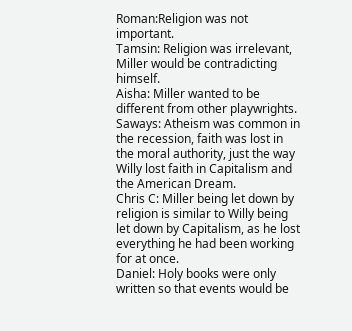Roman:Religion was not important.
Tamsin: Religion was irrelevant, Miller would be contradicting himself.
Aisha: Miller wanted to be different from other playwrights.
Saways: Atheism was common in the recession, faith was lost in the moral authority, just the way Willy lost faith in Capitalism and the American Dream.
Chris C: Miller being let down by religion is similar to Willy being let down by Capitalism, as he lost everything he had been working for at once.
Daniel: Holy books were only written so that events would be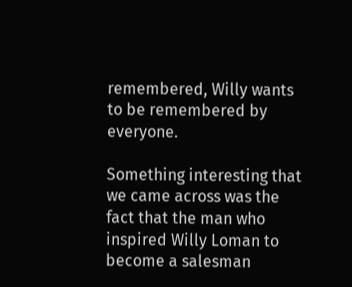remembered, Willy wants to be remembered by everyone.

Something interesting that we came across was the fact that the man who inspired Willy Loman to become a salesman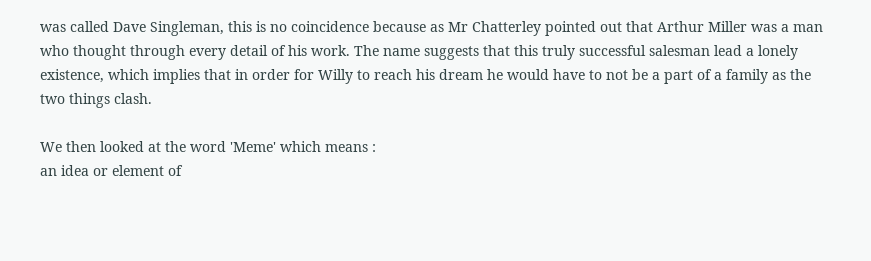was called Dave Singleman, this is no coincidence because as Mr Chatterley pointed out that Arthur Miller was a man who thought through every detail of his work. The name suggests that this truly successful salesman lead a lonely existence, which implies that in order for Willy to reach his dream he would have to not be a part of a family as the two things clash.

We then looked at the word 'Meme' which means :
an idea or element of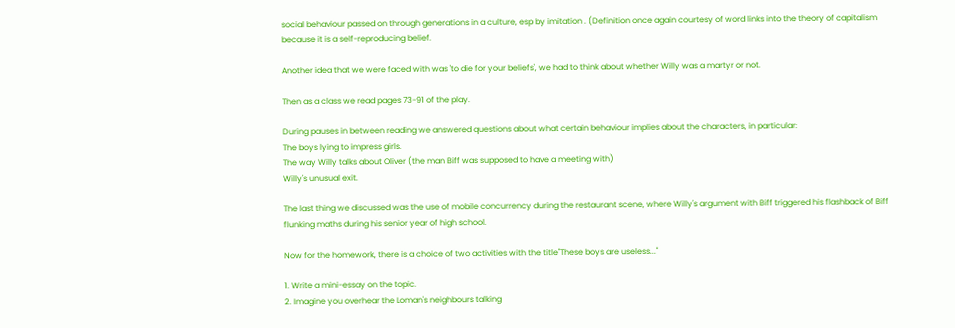social behaviour passed on through generations in a culture, esp by imitation . (Definition once again courtesy of word links into the theory of capitalism because it is a self-reproducing belief.

Another idea that we were faced with was 'to die for your beliefs', we had to think about whether Willy was a martyr or not.

Then as a class we read pages 73-91 of the play.

During pauses in between reading we answered questions about what certain behaviour implies about the characters, in particular:
The boys lying to impress girls.
The way Willy talks about Oliver (the man Biff was supposed to have a meeting with)
Willy's unusual exit.

The last thing we discussed was the use of mobile concurrency during the restaurant scene, where Willy's argument with Biff triggered his flashback of Biff flunking maths during his senior year of high school.

Now for the homework, there is a choice of two activities with the title"These boys are useless..."

1. Write a mini-essay on the topic.
2. Imagine you overhear the Loman's neighbours talking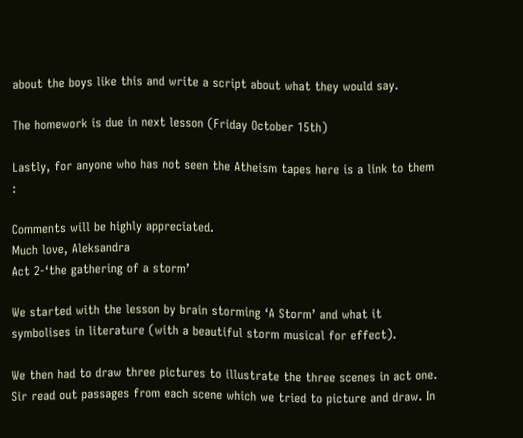about the boys like this and write a script about what they would say.

The homework is due in next lesson (Friday October 15th)

Lastly, for anyone who has not seen the Atheism tapes here is a link to them :

Comments will be highly appreciated.
Much love, Aleksandra
Act 2-‘the gathering of a storm’

We started with the lesson by brain storming ‘A Storm’ and what it symbolises in literature (with a beautiful storm musical for effect).

We then had to draw three pictures to illustrate the three scenes in act one. Sir read out passages from each scene which we tried to picture and draw. In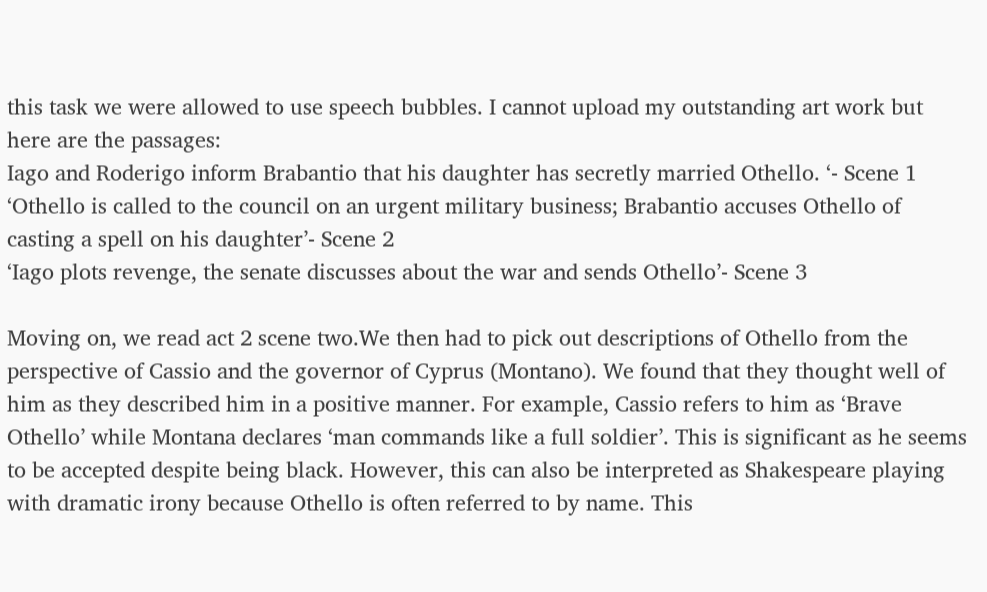this task we were allowed to use speech bubbles. I cannot upload my outstanding art work but here are the passages:
Iago and Roderigo inform Brabantio that his daughter has secretly married Othello. ‘- Scene 1
‘Othello is called to the council on an urgent military business; Brabantio accuses Othello of casting a spell on his daughter’- Scene 2
‘Iago plots revenge, the senate discusses about the war and sends Othello’- Scene 3

Moving on, we read act 2 scene two.We then had to pick out descriptions of Othello from the perspective of Cassio and the governor of Cyprus (Montano). We found that they thought well of him as they described him in a positive manner. For example, Cassio refers to him as ‘Brave Othello’ while Montana declares ‘man commands like a full soldier’. This is significant as he seems to be accepted despite being black. However, this can also be interpreted as Shakespeare playing with dramatic irony because Othello is often referred to by name. This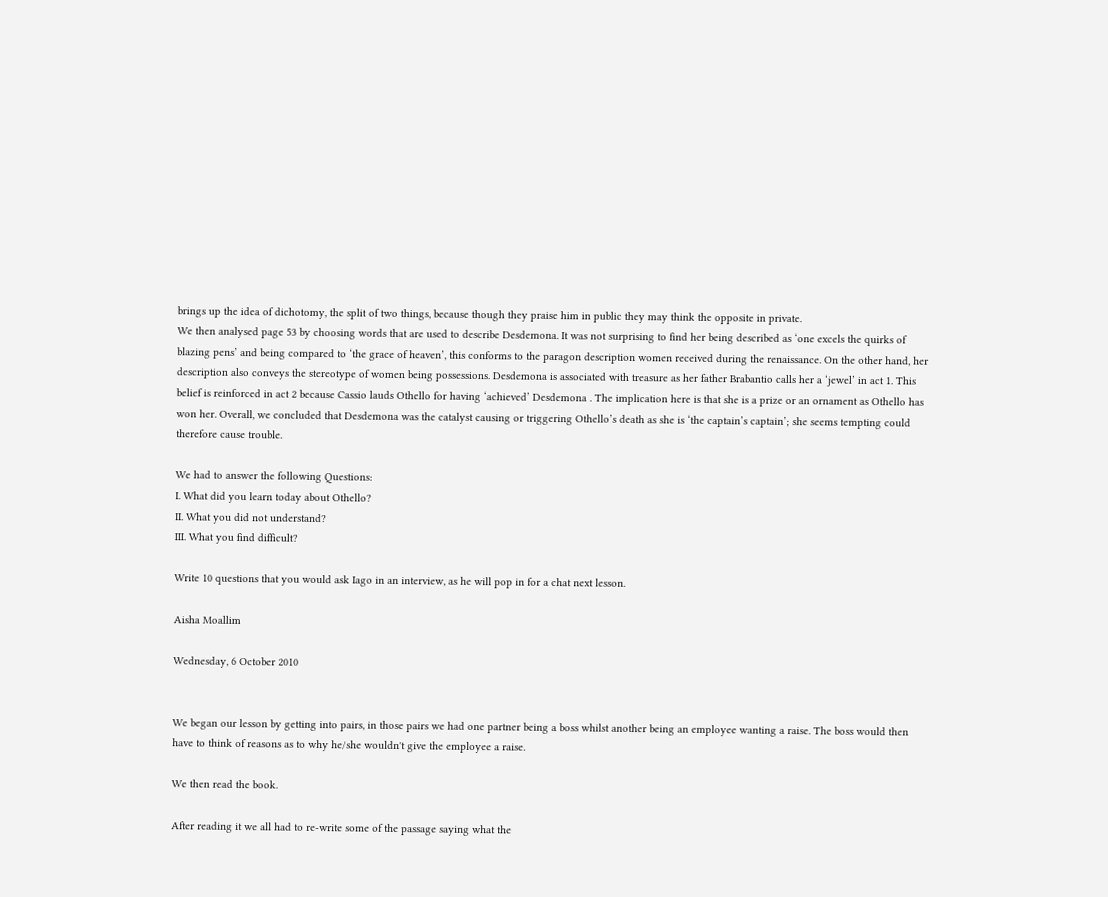brings up the idea of dichotomy, the split of two things, because though they praise him in public they may think the opposite in private.
We then analysed page 53 by choosing words that are used to describe Desdemona. It was not surprising to find her being described as ‘one excels the quirks of blazing pens’ and being compared to ‘the grace of heaven’, this conforms to the paragon description women received during the renaissance. On the other hand, her description also conveys the stereotype of women being possessions. Desdemona is associated with treasure as her father Brabantio calls her a ‘jewel’ in act 1. This belief is reinforced in act 2 because Cassio lauds Othello for having ‘achieved’ Desdemona . The implication here is that she is a prize or an ornament as Othello has won her. Overall, we concluded that Desdemona was the catalyst causing or triggering Othello’s death as she is ‘the captain’s captain’; she seems tempting could therefore cause trouble.

We had to answer the following Questions:
I. What did you learn today about Othello?
II. What you did not understand?
III. What you find difficult?

Write 10 questions that you would ask Iago in an interview, as he will pop in for a chat next lesson.

Aisha Moallim

Wednesday, 6 October 2010


We began our lesson by getting into pairs, in those pairs we had one partner being a boss whilst another being an employee wanting a raise. The boss would then have to think of reasons as to why he/she wouldn't give the employee a raise.

We then read the book.

After reading it we all had to re-write some of the passage saying what the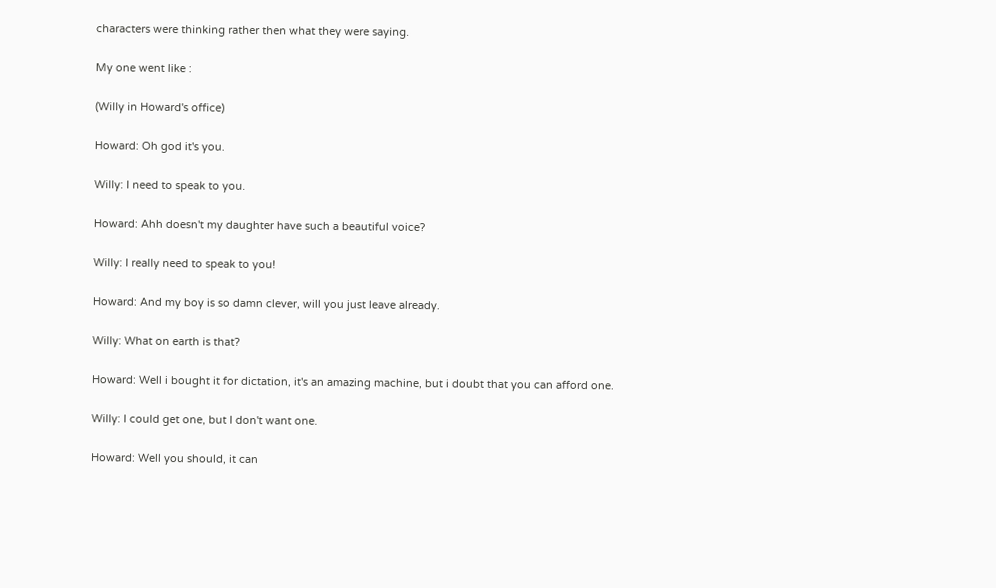characters were thinking rather then what they were saying.

My one went like :

(Willy in Howard's office)

Howard: Oh god it's you.

Willy: I need to speak to you.

Howard: Ahh doesn't my daughter have such a beautiful voice?

Willy: I really need to speak to you!

Howard: And my boy is so damn clever, will you just leave already.

Willy: What on earth is that?

Howard: Well i bought it for dictation, it's an amazing machine, but i doubt that you can afford one.

Willy: I could get one, but I don't want one.

Howard: Well you should, it can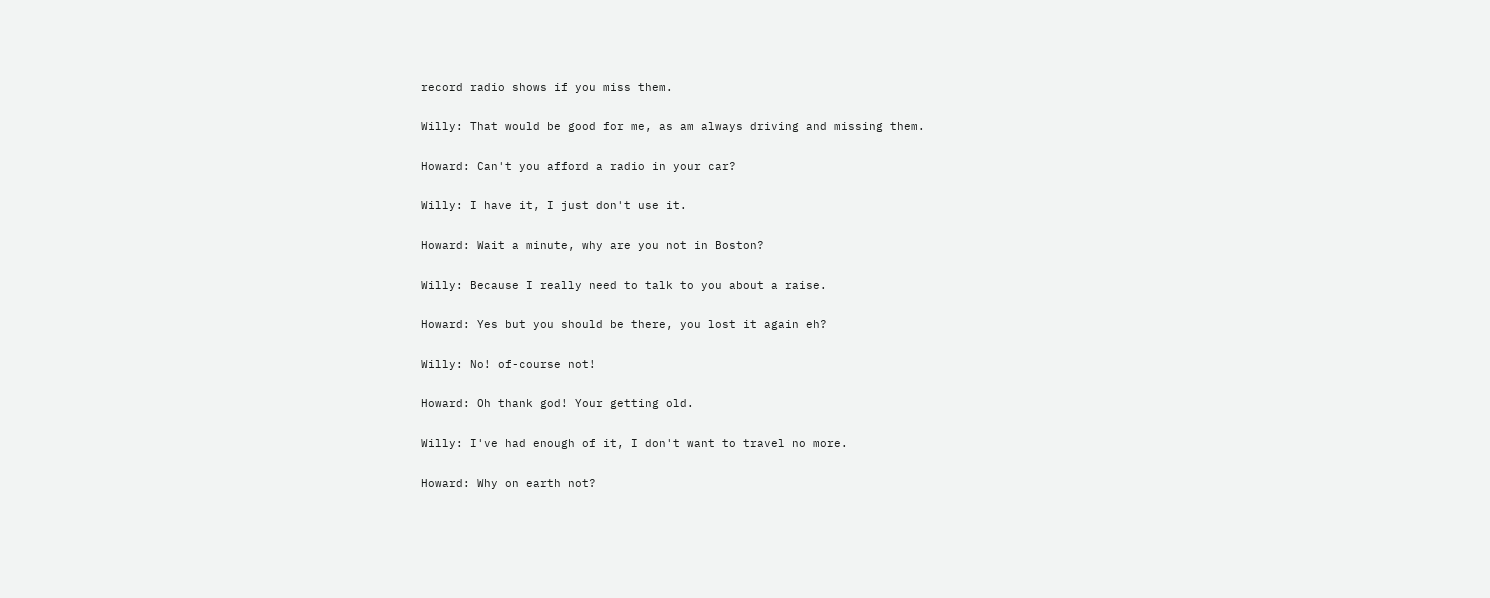record radio shows if you miss them.

Willy: That would be good for me, as am always driving and missing them.

Howard: Can't you afford a radio in your car?

Willy: I have it, I just don't use it.

Howard: Wait a minute, why are you not in Boston?

Willy: Because I really need to talk to you about a raise.

Howard: Yes but you should be there, you lost it again eh?

Willy: No! of-course not!

Howard: Oh thank god! Your getting old.

Willy: I've had enough of it, I don't want to travel no more.

Howard: Why on earth not?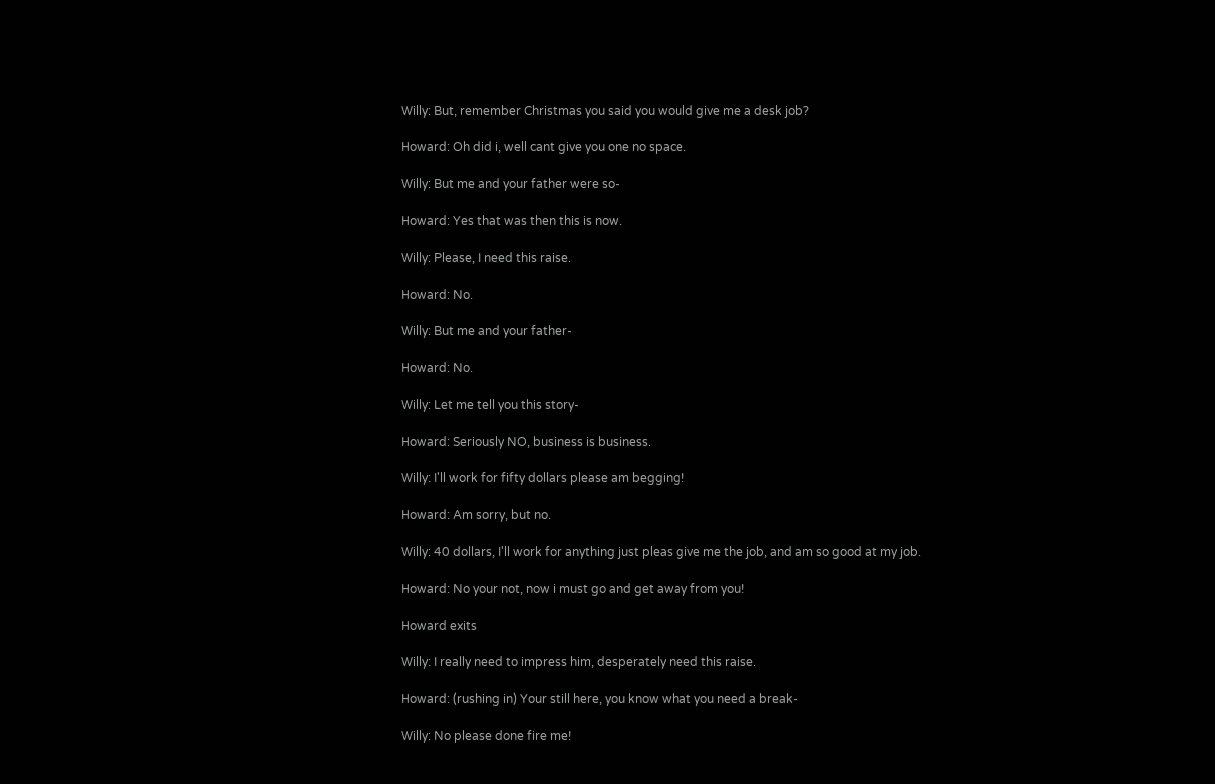Willy: But, remember Christmas you said you would give me a desk job?

Howard: Oh did i, well cant give you one no space.

Willy: But me and your father were so-

Howard: Yes that was then this is now.

Willy: Please, I need this raise.

Howard: No.

Willy: But me and your father-

Howard: No.

Willy: Let me tell you this story-

Howard: Seriously NO, business is business.

Willy: I'll work for fifty dollars please am begging!

Howard: Am sorry, but no.

Willy: 40 dollars, I'll work for anything just pleas give me the job, and am so good at my job.

Howard: No your not, now i must go and get away from you!

Howard exits

Willy: I really need to impress him, desperately need this raise.

Howard: (rushing in) Your still here, you know what you need a break-

Willy: No please done fire me!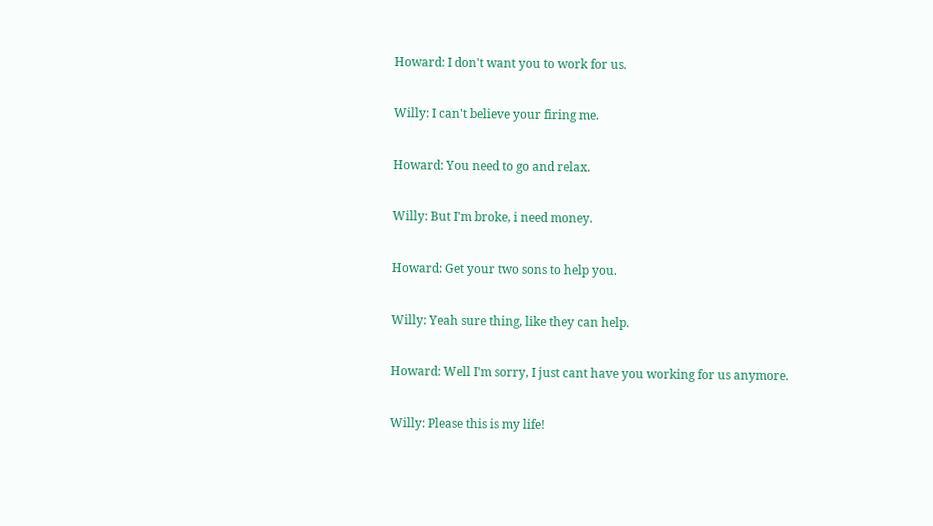Howard: I don't want you to work for us.

Willy: I can't believe your firing me.

Howard: You need to go and relax.

Willy: But I'm broke, i need money.

Howard: Get your two sons to help you.

Willy: Yeah sure thing, like they can help.

Howard: Well I'm sorry, I just cant have you working for us anymore.

Willy: Please this is my life!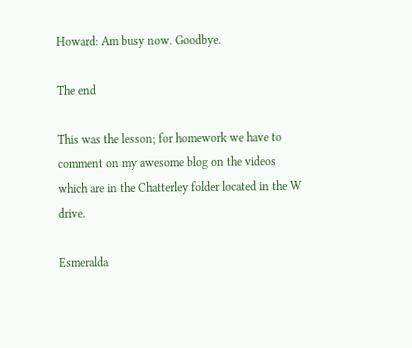Howard: Am busy now. Goodbye.

The end

This was the lesson; for homework we have to comment on my awesome blog on the videos which are in the Chatterley folder located in the W drive.

Esmeralda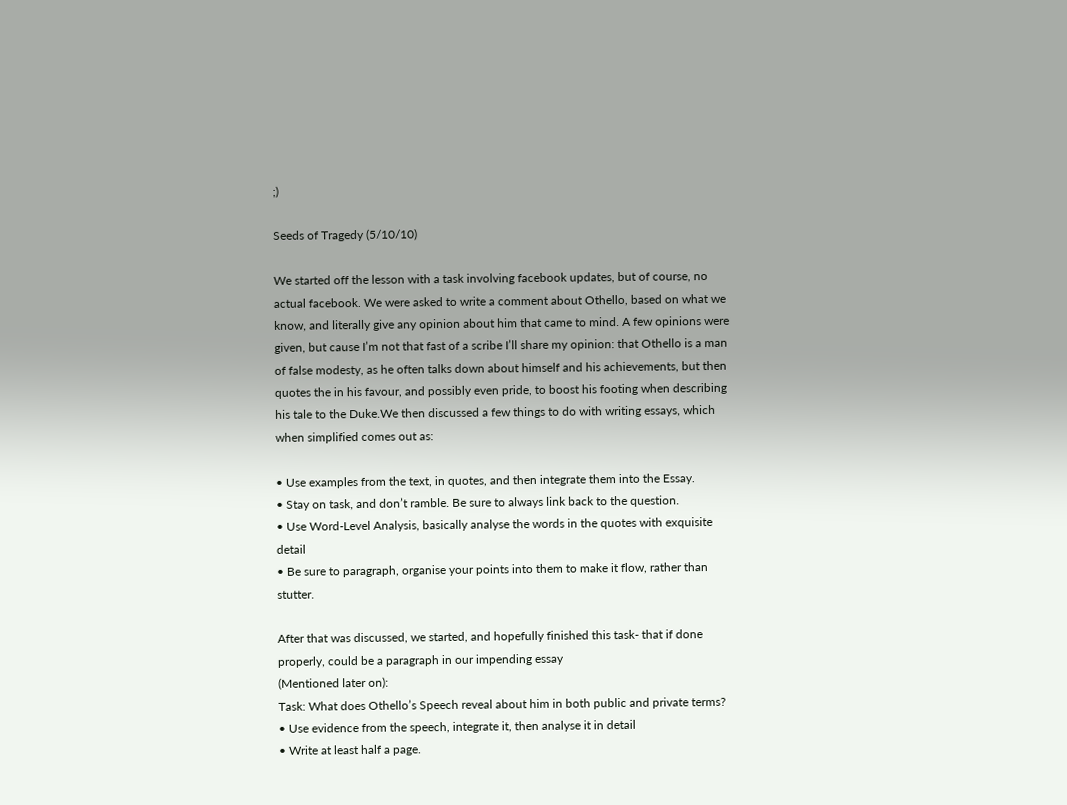;)

Seeds of Tragedy (5/10/10)

We started off the lesson with a task involving facebook updates, but of course, no actual facebook. We were asked to write a comment about Othello, based on what we know, and literally give any opinion about him that came to mind. A few opinions were given, but cause I’m not that fast of a scribe I’ll share my opinion: that Othello is a man of false modesty, as he often talks down about himself and his achievements, but then quotes the in his favour, and possibly even pride, to boost his footing when describing his tale to the Duke.We then discussed a few things to do with writing essays, which when simplified comes out as:

• Use examples from the text, in quotes, and then integrate them into the Essay.
• Stay on task, and don’t ramble. Be sure to always link back to the question.
• Use Word-Level Analysis, basically analyse the words in the quotes with exquisite detail
• Be sure to paragraph, organise your points into them to make it flow, rather than stutter.

After that was discussed, we started, and hopefully finished this task- that if done properly, could be a paragraph in our impending essay
(Mentioned later on):
Task: What does Othello’s Speech reveal about him in both public and private terms?
• Use evidence from the speech, integrate it, then analyse it in detail
• Write at least half a page.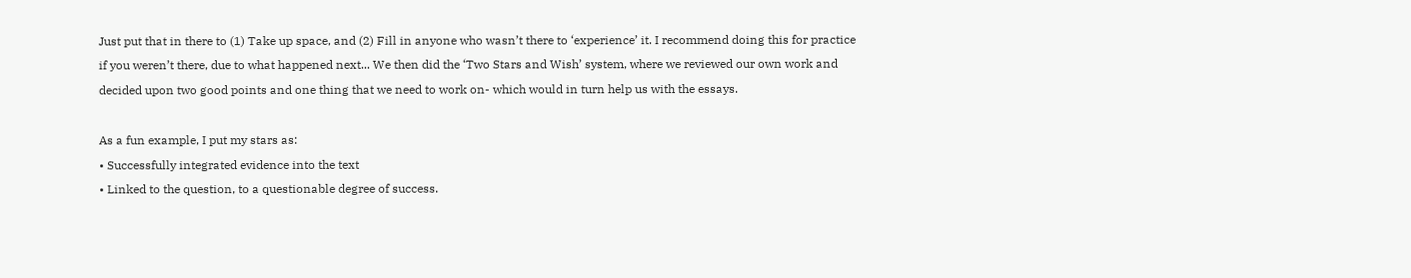Just put that in there to (1) Take up space, and (2) Fill in anyone who wasn’t there to ‘experience’ it. I recommend doing this for practice if you weren’t there, due to what happened next... We then did the ‘Two Stars and Wish’ system, where we reviewed our own work and decided upon two good points and one thing that we need to work on- which would in turn help us with the essays.

As a fun example, I put my stars as:
• Successfully integrated evidence into the text
• Linked to the question, to a questionable degree of success.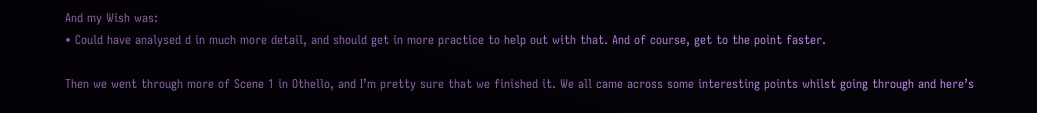And my Wish was:
• Could have analysed d in much more detail, and should get in more practice to help out with that. And of course, get to the point faster.

Then we went through more of Scene 1 in Othello, and I’m pretty sure that we finished it. We all came across some interesting points whilst going through and here’s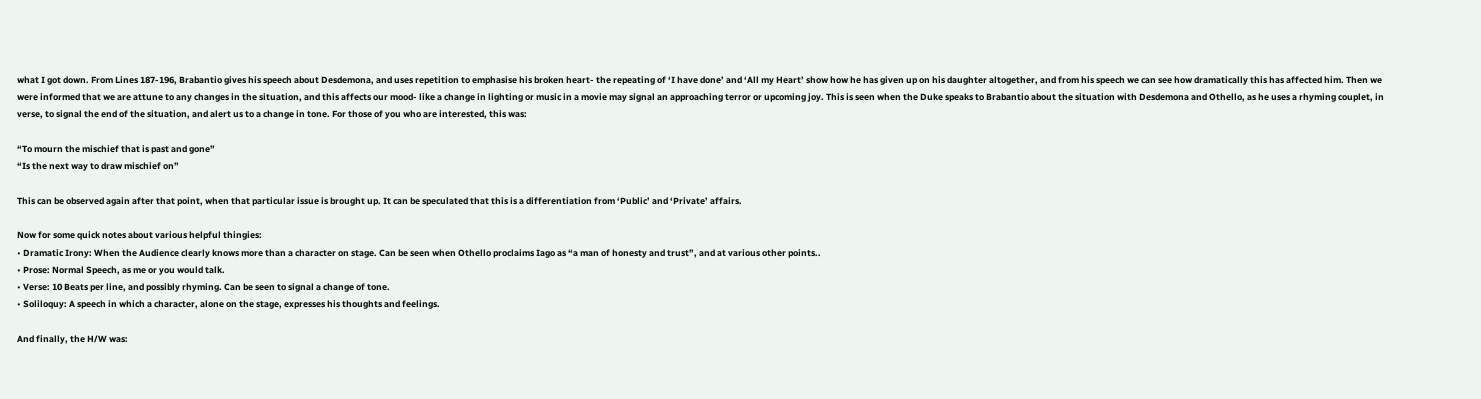what I got down. From Lines 187-196, Brabantio gives his speech about Desdemona, and uses repetition to emphasise his broken heart- the repeating of ‘I have done’ and ‘All my Heart’ show how he has given up on his daughter altogether, and from his speech we can see how dramatically this has affected him. Then we were informed that we are attune to any changes in the situation, and this affects our mood- like a change in lighting or music in a movie may signal an approaching terror or upcoming joy. This is seen when the Duke speaks to Brabantio about the situation with Desdemona and Othello, as he uses a rhyming couplet, in verse, to signal the end of the situation, and alert us to a change in tone. For those of you who are interested, this was:

“To mourn the mischief that is past and gone”
“Is the next way to draw mischief on”

This can be observed again after that point, when that particular issue is brought up. It can be speculated that this is a differentiation from ‘Public’ and ‘Private’ affairs.

Now for some quick notes about various helpful thingies:
• Dramatic Irony: When the Audience clearly knows more than a character on stage. Can be seen when Othello proclaims Iago as “a man of honesty and trust”, and at various other points..
• Prose: Normal Speech, as me or you would talk.
• Verse: 10 Beats per line, and possibly rhyming. Can be seen to signal a change of tone.
• Soliloquy: A speech in which a character, alone on the stage, expresses his thoughts and feelings.

And finally, the H/W was: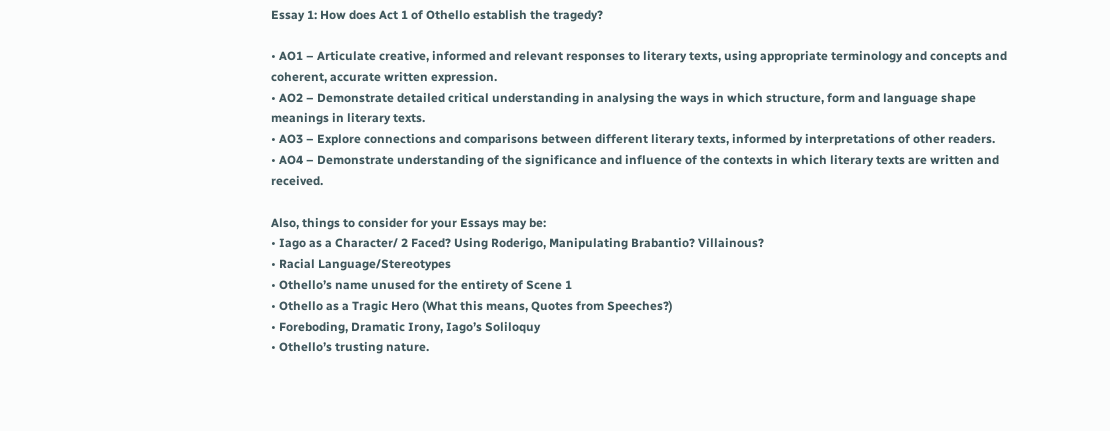Essay 1: How does Act 1 of Othello establish the tragedy?

• AO1 – Articulate creative, informed and relevant responses to literary texts, using appropriate terminology and concepts and coherent, accurate written expression.
• AO2 – Demonstrate detailed critical understanding in analysing the ways in which structure, form and language shape meanings in literary texts.
• AO3 – Explore connections and comparisons between different literary texts, informed by interpretations of other readers.
• AO4 – Demonstrate understanding of the significance and influence of the contexts in which literary texts are written and received.

Also, things to consider for your Essays may be:
• Iago as a Character/ 2 Faced? Using Roderigo, Manipulating Brabantio? Villainous?
• Racial Language/Stereotypes
• Othello’s name unused for the entirety of Scene 1
• Othello as a Tragic Hero (What this means, Quotes from Speeches?)
• Foreboding, Dramatic Irony, Iago’s Soliloquy
• Othello’s trusting nature.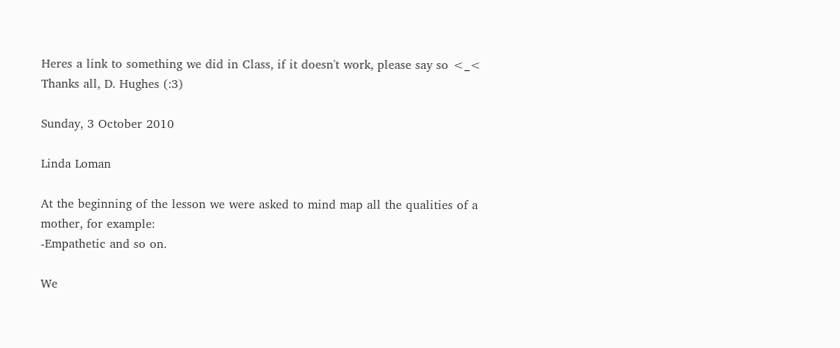Heres a link to something we did in Class, if it doesn't work, please say so <_<
Thanks all, D. Hughes (:3)

Sunday, 3 October 2010

Linda Loman

At the beginning of the lesson we were asked to mind map all the qualities of a mother, for example:
-Empathetic and so on.

We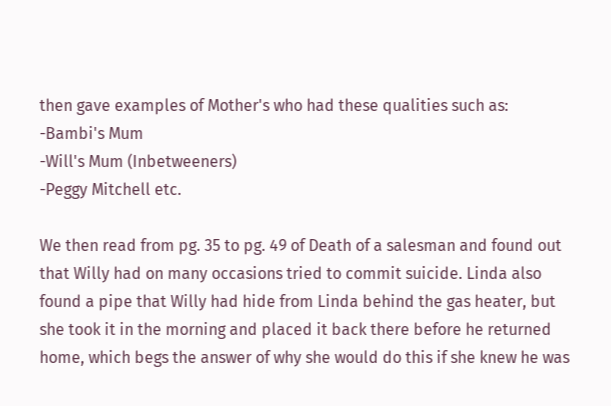then gave examples of Mother's who had these qualities such as:
-Bambi's Mum
-Will's Mum (Inbetweeners)
-Peggy Mitchell etc.

We then read from pg. 35 to pg. 49 of Death of a salesman and found out that Willy had on many occasions tried to commit suicide. Linda also found a pipe that Willy had hide from Linda behind the gas heater, but she took it in the morning and placed it back there before he returned home, which begs the answer of why she would do this if she knew he was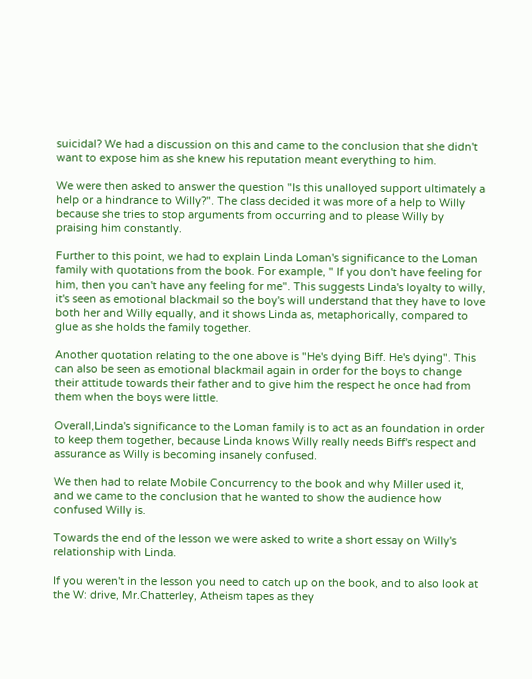suicidal? We had a discussion on this and came to the conclusion that she didn't want to expose him as she knew his reputation meant everything to him.

We were then asked to answer the question "Is this unalloyed support ultimately a help or a hindrance to Willy?". The class decided it was more of a help to Willy because she tries to stop arguments from occurring and to please Willy by praising him constantly.

Further to this point, we had to explain Linda Loman's significance to the Loman family with quotations from the book. For example, " If you don't have feeling for him, then you can't have any feeling for me". This suggests Linda's loyalty to willy, it's seen as emotional blackmail so the boy's will understand that they have to love both her and Willy equally, and it shows Linda as, metaphorically, compared to glue as she holds the family together.

Another quotation relating to the one above is "He's dying Biff. He's dying". This can also be seen as emotional blackmail again in order for the boys to change their attitude towards their father and to give him the respect he once had from them when the boys were little.

Overall,Linda's significance to the Loman family is to act as an foundation in order to keep them together, because Linda knows Willy really needs Biff's respect and assurance as Willy is becoming insanely confused.

We then had to relate Mobile Concurrency to the book and why Miller used it, and we came to the conclusion that he wanted to show the audience how confused Willy is.

Towards the end of the lesson we were asked to write a short essay on Willy's relationship with Linda.

If you weren't in the lesson you need to catch up on the book, and to also look at the W: drive, Mr.Chatterley, Atheism tapes as they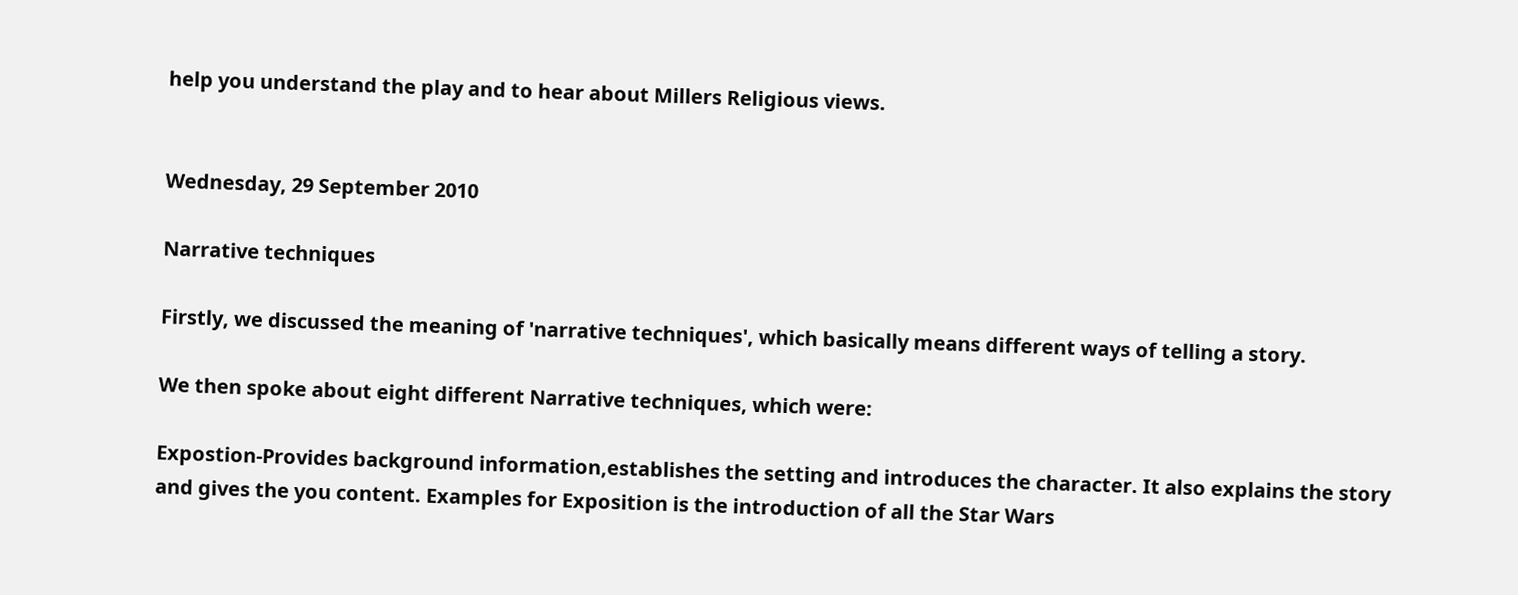help you understand the play and to hear about Millers Religious views.


Wednesday, 29 September 2010

Narrative techniques

Firstly, we discussed the meaning of 'narrative techniques', which basically means different ways of telling a story.

We then spoke about eight different Narrative techniques, which were:

Expostion-Provides background information,establishes the setting and introduces the character. It also explains the story and gives the you content. Examples for Exposition is the introduction of all the Star Wars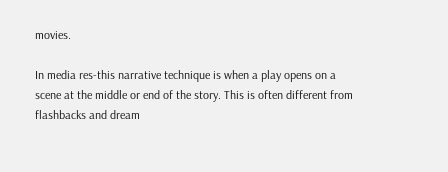movies.

In media res-this narrative technique is when a play opens on a scene at the middle or end of the story. This is often different from flashbacks and dream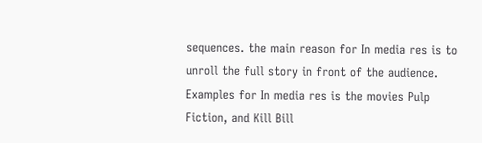sequences. the main reason for In media res is to unroll the full story in front of the audience. Examples for In media res is the movies Pulp Fiction, and Kill Bill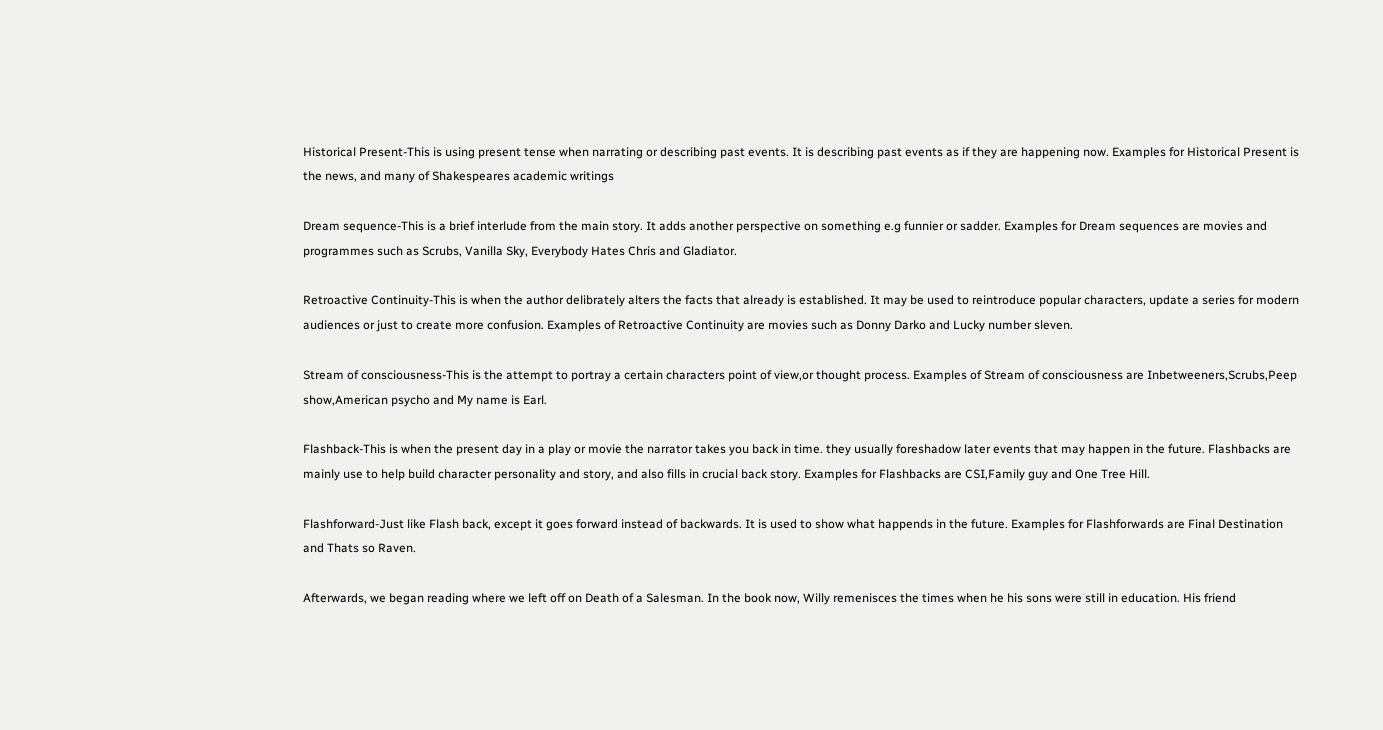Historical Present-This is using present tense when narrating or describing past events. It is describing past events as if they are happening now. Examples for Historical Present is the news, and many of Shakespeares academic writings

Dream sequence-This is a brief interlude from the main story. It adds another perspective on something e.g funnier or sadder. Examples for Dream sequences are movies and programmes such as Scrubs, Vanilla Sky, Everybody Hates Chris and Gladiator.

Retroactive Continuity-This is when the author delibrately alters the facts that already is established. It may be used to reintroduce popular characters, update a series for modern audiences or just to create more confusion. Examples of Retroactive Continuity are movies such as Donny Darko and Lucky number sleven.

Stream of consciousness-This is the attempt to portray a certain characters point of view,or thought process. Examples of Stream of consciousness are Inbetweeners,Scrubs,Peep show,American psycho and My name is Earl.

Flashback-This is when the present day in a play or movie the narrator takes you back in time. they usually foreshadow later events that may happen in the future. Flashbacks are mainly use to help build character personality and story, and also fills in crucial back story. Examples for Flashbacks are CSI,Family guy and One Tree Hill.

Flashforward-Just like Flash back, except it goes forward instead of backwards. It is used to show what happends in the future. Examples for Flashforwards are Final Destination and Thats so Raven.

Afterwards, we began reading where we left off on Death of a Salesman. In the book now, Willy remenisces the times when he his sons were still in education. His friend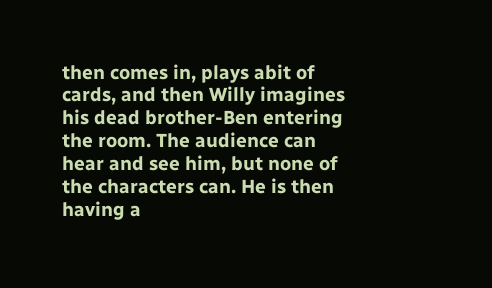then comes in, plays abit of cards, and then Willy imagines his dead brother-Ben entering the room. The audience can hear and see him, but none of the characters can. He is then having a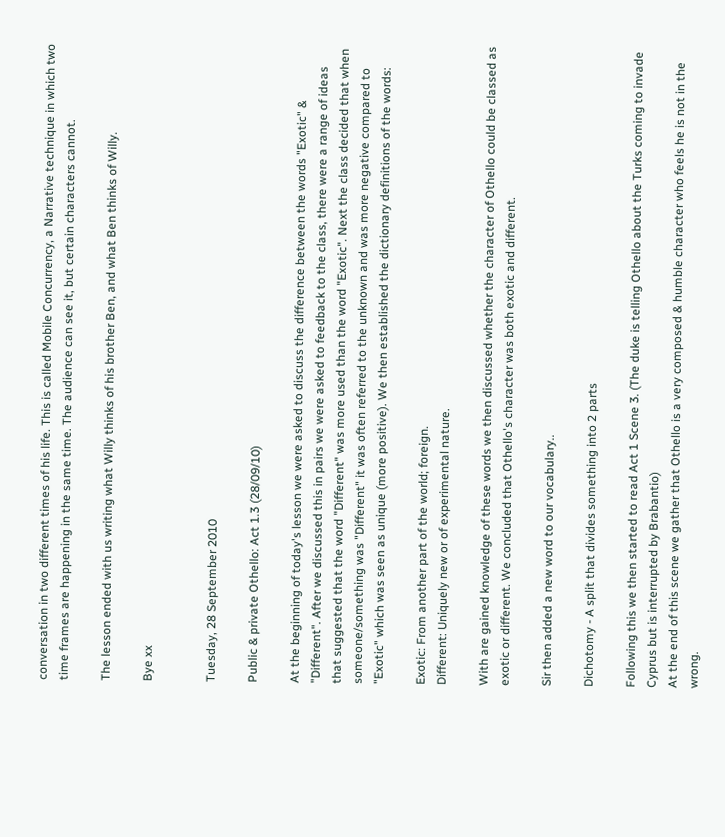conversation in two different times of his life. This is called Mobile Concurrency, a Narrative technique in which two time frames are happening in the same time. The audience can see it, but certain characters cannot.

The lesson ended with us writing what Willy thinks of his brother Ben, and what Ben thinks of Willy.

Bye xx


Tuesday, 28 September 2010

Public & private Othello: Act 1.3 (28/09/10)

At the beginning of today's lesson we were asked to discuss the difference between the words "Exotic" & "Different". After we discussed this in pairs we were asked to feedback to the class, there were a range of ideas that suggested that the word "Different" was more used than the word "Exotic". Next the class decided that when someone/something was "Different" it was often referred to the unknown and was more negative compared to "Exotic" which was seen as unique (more positive). We then established the dictionary definitions of the words:

Exotic: From another part of the world; foreign.
Different: Uniquely new or of experimental nature.

With are gained knowledge of these words we then discussed whether the character of Othello could be classed as exotic or different. We concluded that Othello's character was both exotic and different.

Sir then added a new word to our vocabulary..

Dichotomy - A split that divides something into 2 parts

Following this we then started to read Act 1 Scene 3. (The duke is telling Othello about the Turks coming to invade Cyprus but is interrupted by Brabantio)
At the end of this scene we gather that Othello is a very composed & humble character who feels he is not in the wrong.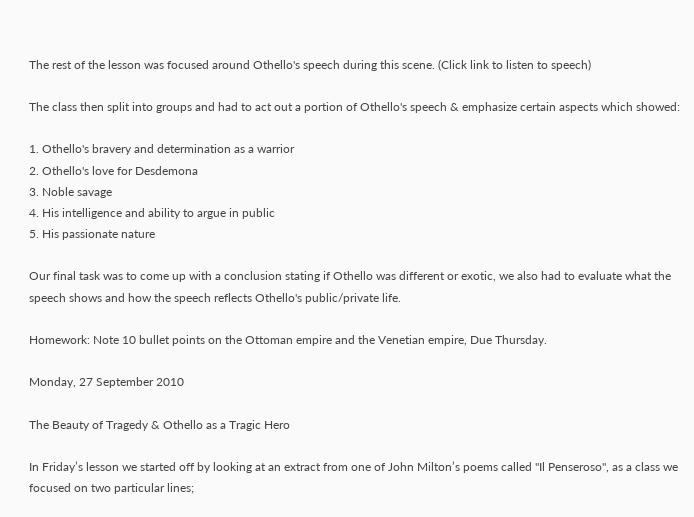The rest of the lesson was focused around Othello's speech during this scene. (Click link to listen to speech)

The class then split into groups and had to act out a portion of Othello's speech & emphasize certain aspects which showed:

1. Othello's bravery and determination as a warrior
2. Othello's love for Desdemona
3. Noble savage
4. His intelligence and ability to argue in public
5. His passionate nature

Our final task was to come up with a conclusion stating if Othello was different or exotic, we also had to evaluate what the speech shows and how the speech reflects Othello's public/private life.

Homework: Note 10 bullet points on the Ottoman empire and the Venetian empire, Due Thursday.

Monday, 27 September 2010

The Beauty of Tragedy & Othello as a Tragic Hero

In Friday’s lesson we started off by looking at an extract from one of John Milton’s poems called "Il Penseroso", as a class we focused on two particular lines;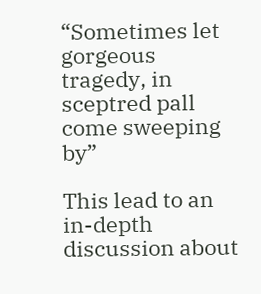“Sometimes let gorgeous tragedy, in sceptred pall come sweeping by”

This lead to an in-depth discussion about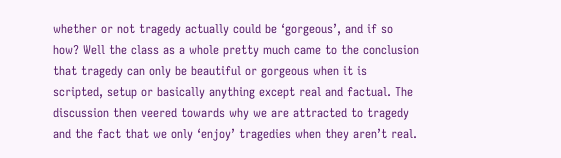whether or not tragedy actually could be ‘gorgeous’, and if so how? Well the class as a whole pretty much came to the conclusion that tragedy can only be beautiful or gorgeous when it is scripted, setup or basically anything except real and factual. The discussion then veered towards why we are attracted to tragedy and the fact that we only ‘enjoy’ tragedies when they aren’t real.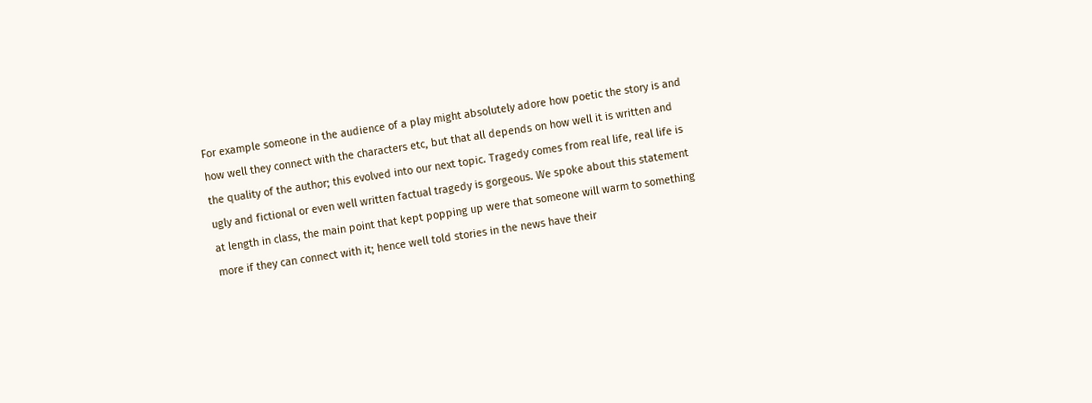For example someone in the audience of a play might absolutely adore how poetic the story is and how well they connect with the characters etc, but that all depends on how well it is written and the quality of the author; this evolved into our next topic. Tragedy comes from real life, real life is ugly and fictional or even well written factual tragedy is gorgeous. We spoke about this statement at length in class, the main point that kept popping up were that someone will warm to something more if they can connect with it; hence well told stories in the news have their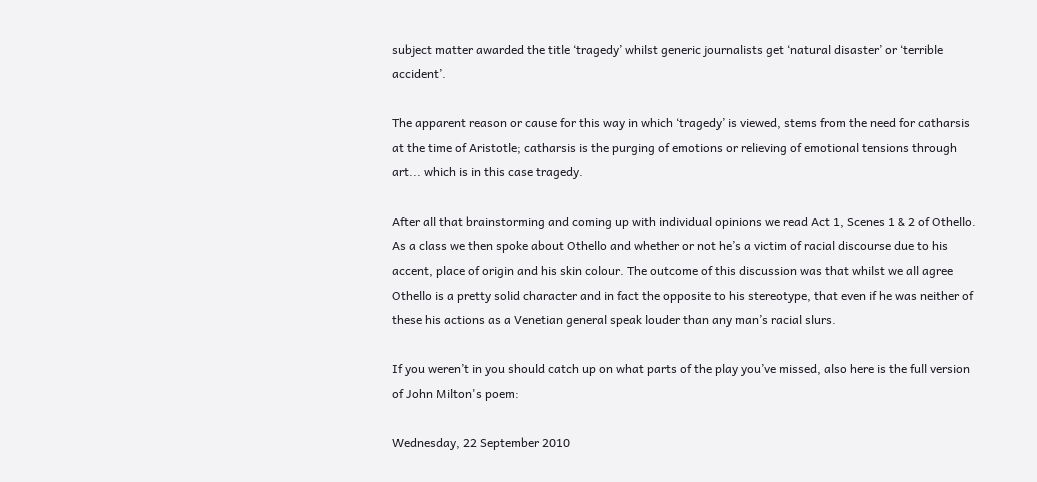subject matter awarded the title ‘tragedy’ whilst generic journalists get ‘natural disaster’ or ‘terrible accident’.

The apparent reason or cause for this way in which ‘tragedy’ is viewed, stems from the need for catharsis at the time of Aristotle; catharsis is the purging of emotions or relieving of emotional tensions through art... which is in this case tragedy.

After all that brainstorming and coming up with individual opinions we read Act 1, Scenes 1 & 2 of Othello. As a class we then spoke about Othello and whether or not he’s a victim of racial discourse due to his accent, place of origin and his skin colour. The outcome of this discussion was that whilst we all agree Othello is a pretty solid character and in fact the opposite to his stereotype, that even if he was neither of these his actions as a Venetian general speak louder than any man’s racial slurs.

If you weren’t in you should catch up on what parts of the play you’ve missed, also here is the full version of John Milton's poem:

Wednesday, 22 September 2010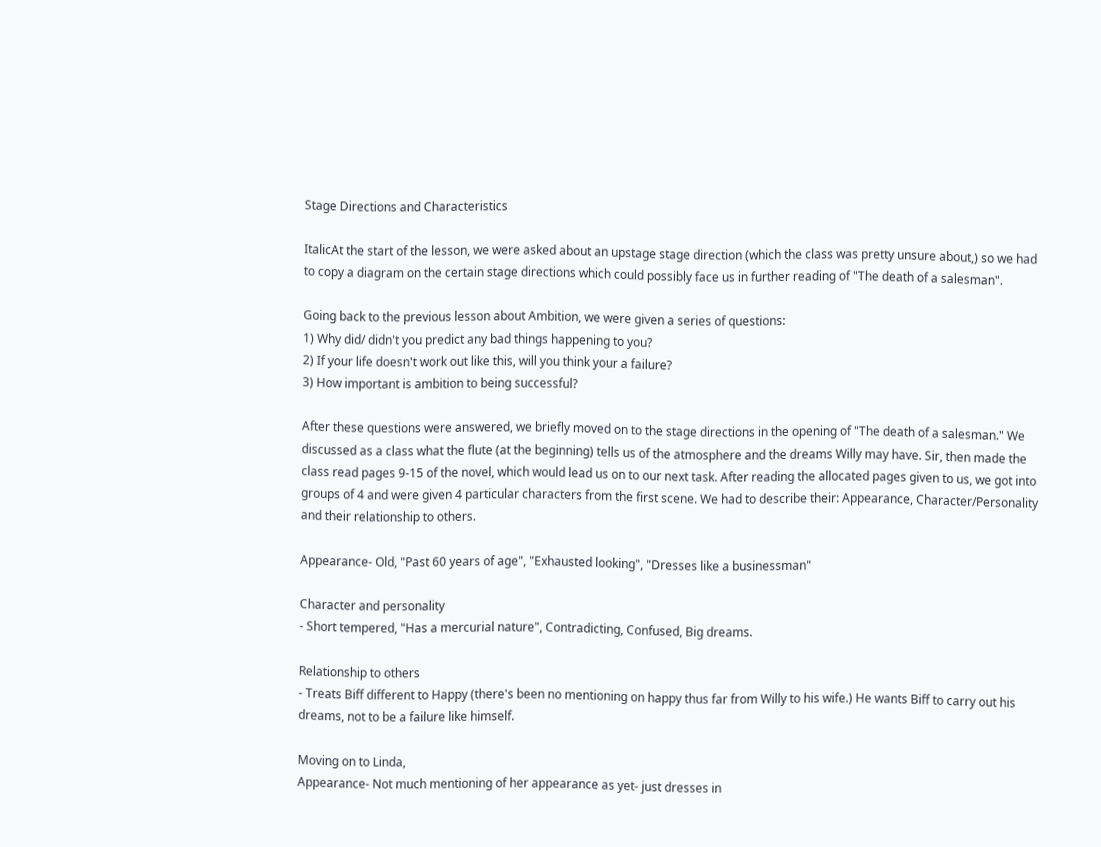Stage Directions and Characteristics

ItalicAt the start of the lesson, we were asked about an upstage stage direction (which the class was pretty unsure about,) so we had to copy a diagram on the certain stage directions which could possibly face us in further reading of "The death of a salesman".

Going back to the previous lesson about Ambition, we were given a series of questions:
1) Why did/ didn't you predict any bad things happening to you?
2) If your life doesn't work out like this, will you think your a failure?
3) How important is ambition to being successful?

After these questions were answered, we briefly moved on to the stage directions in the opening of "The death of a salesman." We discussed as a class what the flute (at the beginning) tells us of the atmosphere and the dreams Willy may have. Sir, then made the class read pages 9-15 of the novel, which would lead us on to our next task. After reading the allocated pages given to us, we got into groups of 4 and were given 4 particular characters from the first scene. We had to describe their: Appearance, Character/Personality and their relationship to others.

Appearance- Old, "Past 60 years of age", "Exhausted looking", "Dresses like a businessman"

Character and personality
- Short tempered, "Has a mercurial nature", Contradicting, Confused, Big dreams.

Relationship to others
- Treats Biff different to Happy (there's been no mentioning on happy thus far from Willy to his wife.) He wants Biff to carry out his dreams, not to be a failure like himself.

Moving on to Linda,
Appearance- Not much mentioning of her appearance as yet- just dresses in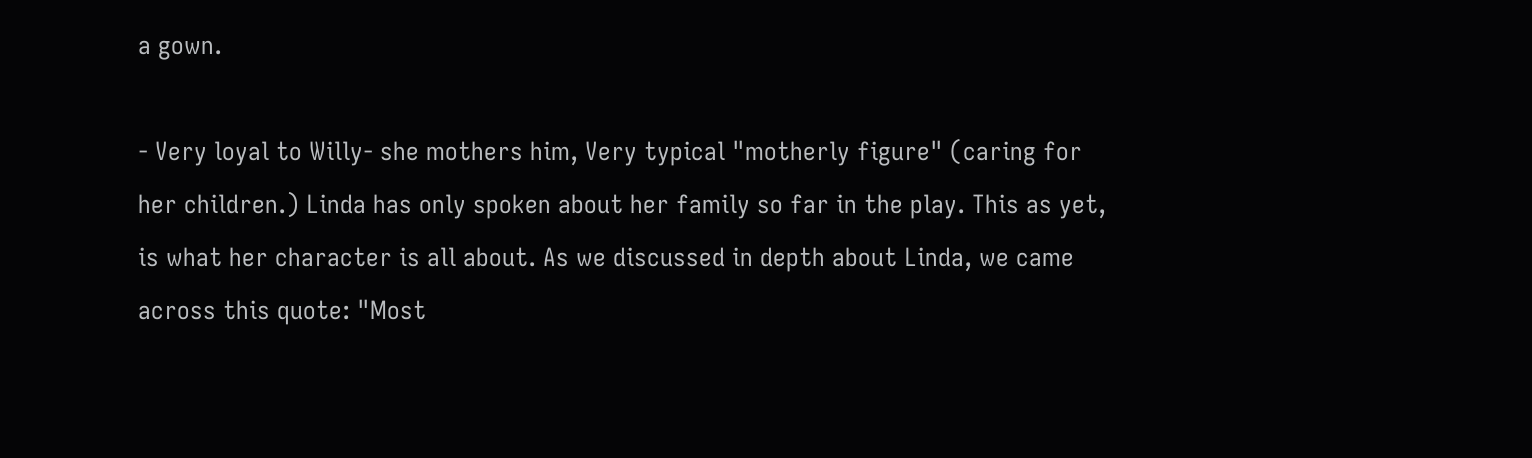a gown.

- Very loyal to Willy- she mothers him, Very typical "motherly figure" (caring for her children.) Linda has only spoken about her family so far in the play. This as yet, is what her character is all about. As we discussed in depth about Linda, we came across this quote: "Most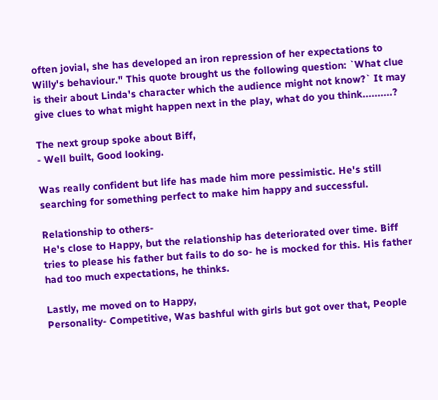often jovial, she has developed an iron repression of her expectations to Willy's behaviour." This quote brought us the following question: `What clue is their about Linda's character which the audience might not know?` It may give clues to what might happen next in the play, what do you think..........?

The next group spoke about Biff,
- Well built, Good looking.

Was really confident but life has made him more pessimistic. He's still searching for something perfect to make him happy and successful.

Relationship to others-
He's close to Happy, but the relationship has deteriorated over time. Biff tries to please his father but fails to do so- he is mocked for this. His father had too much expectations, he thinks.

Lastly, me moved on to Happy,
Personality- Competitive, Was bashful with girls but got over that, People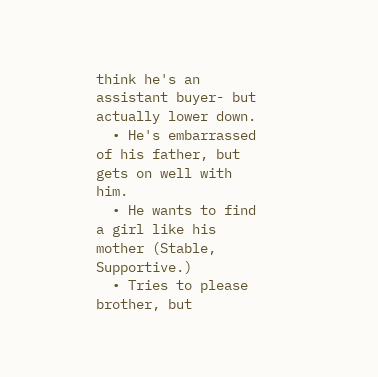think he's an assistant buyer- but actually lower down.
  • He's embarrassed of his father, but gets on well with him.
  • He wants to find a girl like his mother (Stable, Supportive.)
  • Tries to please brother, but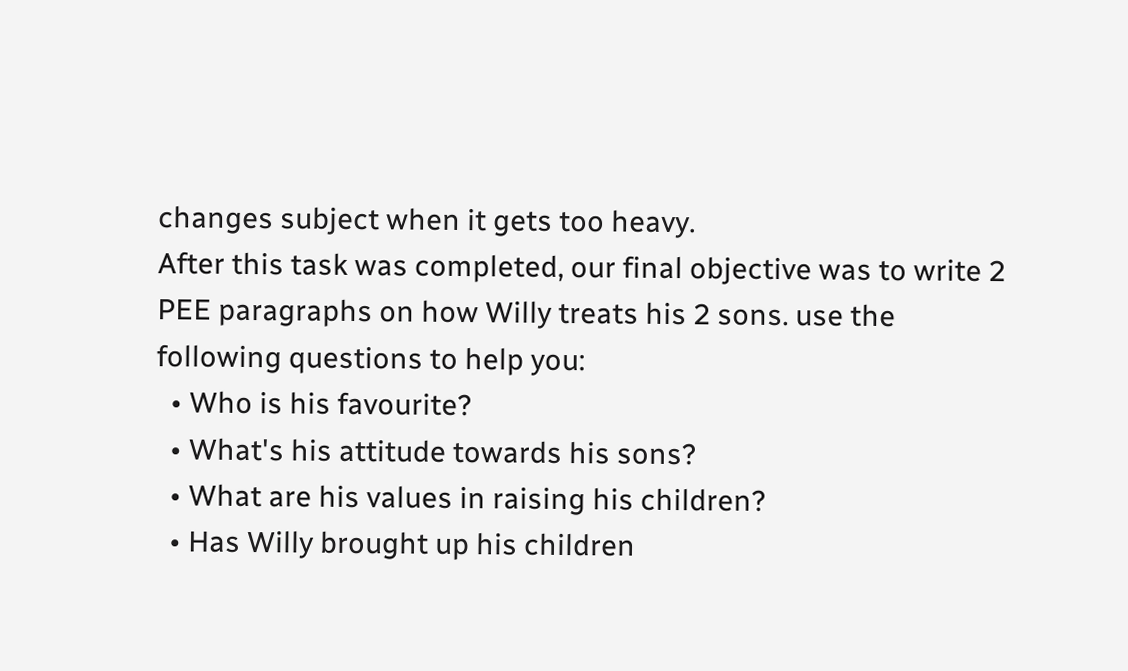changes subject when it gets too heavy.
After this task was completed, our final objective was to write 2 PEE paragraphs on how Willy treats his 2 sons. use the following questions to help you:
  • Who is his favourite?
  • What's his attitude towards his sons?
  • What are his values in raising his children?
  • Has Willy brought up his children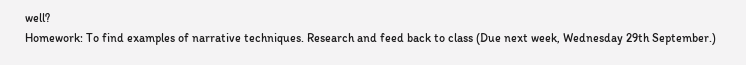well?
Homework: To find examples of narrative techniques. Research and feed back to class (Due next week, Wednesday 29th September.)